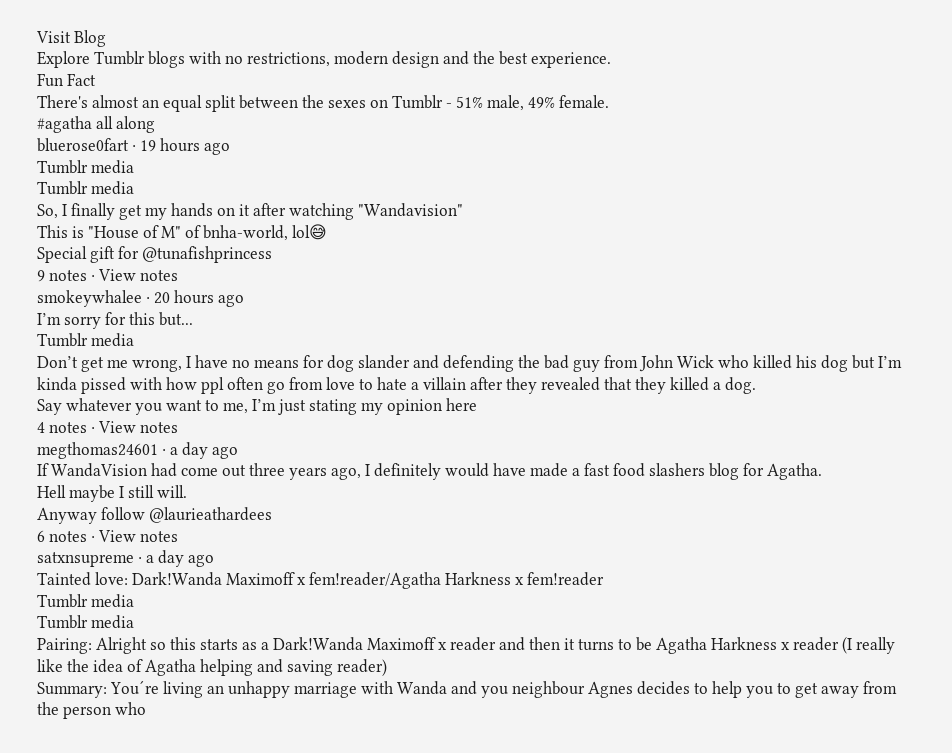Visit Blog
Explore Tumblr blogs with no restrictions, modern design and the best experience.
Fun Fact
There's almost an equal split between the sexes on Tumblr - 51% male, 49% female.
#agatha all along
bluerose0fart · 19 hours ago
Tumblr media
Tumblr media
So, I finally get my hands on it after watching "Wandavision"
This is "House of M" of bnha-world, lol😅
Special gift for @tunafishprincess
9 notes · View notes
smokeywhalee · 20 hours ago
I’m sorry for this but...
Tumblr media
Don’t get me wrong, I have no means for dog slander and defending the bad guy from John Wick who killed his dog but I’m kinda pissed with how ppl often go from love to hate a villain after they revealed that they killed a dog.
Say whatever you want to me, I’m just stating my opinion here
4 notes · View notes
megthomas24601 · a day ago
If WandaVision had come out three years ago, I definitely would have made a fast food slashers blog for Agatha.
Hell maybe I still will.
Anyway follow @laurieathardees
6 notes · View notes
satxnsupreme · a day ago
Tainted love: Dark!Wanda Maximoff x fem!reader/Agatha Harkness x fem!reader
Tumblr media
Tumblr media
Pairing: Alright so this starts as a Dark!Wanda Maximoff x reader and then it turns to be Agatha Harkness x reader (I really like the idea of Agatha helping and saving reader)
Summary: You´re living an unhappy marriage with Wanda and you neighbour Agnes decides to help you to get away from the person who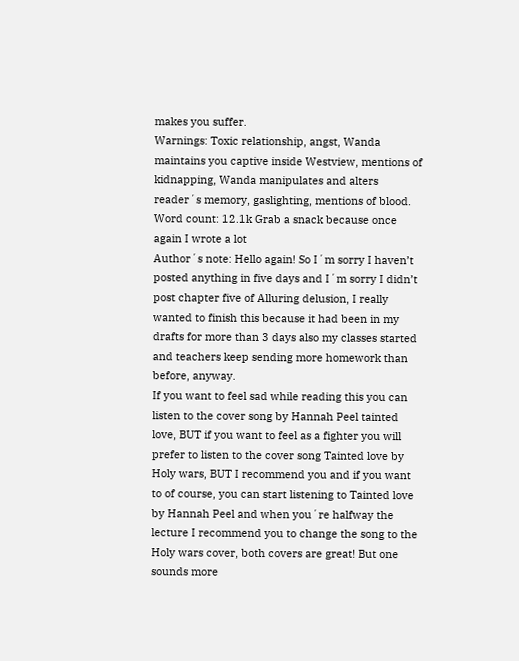makes you suffer.
Warnings: Toxic relationship, angst, Wanda maintains you captive inside Westview, mentions of kidnapping, Wanda manipulates and alters reader´s memory, gaslighting, mentions of blood.
Word count: 12.1k Grab a snack because once again I wrote a lot
Author´s note: Hello again! So I´m sorry I haven’t posted anything in five days and I´m sorry I didn’t post chapter five of Alluring delusion, I really wanted to finish this because it had been in my drafts for more than 3 days also my classes started and teachers keep sending more homework than before, anyway.
If you want to feel sad while reading this you can listen to the cover song by Hannah Peel tainted love, BUT if you want to feel as a fighter you will prefer to listen to the cover song Tainted love by Holy wars, BUT I recommend you and if you want to of course, you can start listening to Tainted love by Hannah Peel and when you´re halfway the lecture I recommend you to change the song to the Holy wars cover, both covers are great! But one sounds more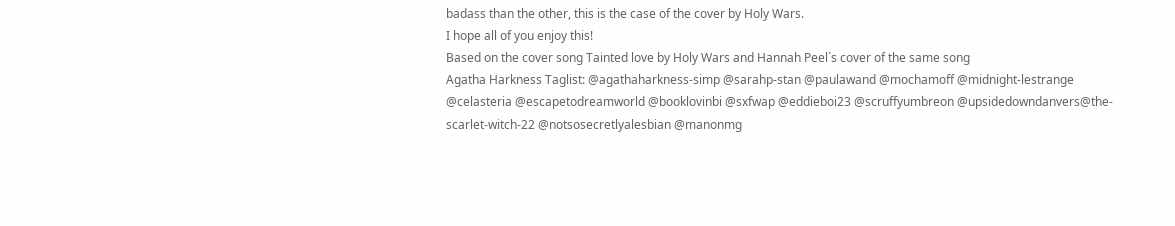badass than the other, this is the case of the cover by Holy Wars.
I hope all of you enjoy this!
Based on the cover song Tainted love by Holy Wars and Hannah Peel´s cover of the same song
Agatha Harkness Taglist: @agathaharkness-simp @sarahp-stan @paulawand @mochamoff @midnight-lestrange @celasteria @escapetodreamworld @booklovinbi @sxfwap @eddieboi23 @scruffyumbreon @upsidedowndanvers@the-scarlet-witch-22 @notsosecretlyalesbian @manonmg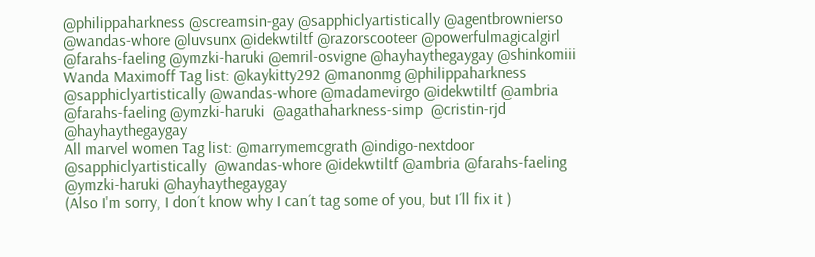@philippaharkness @screamsin-gay @sapphiclyartistically @agentbrownierso @wandas-whore @luvsunx @idekwtiltf @razorscooteer @powerfulmagicalgirl  @farahs-faeling @ymzki-haruki @emril-osvigne @hayhaythegaygay @shinkomiii
Wanda Maximoff Tag list: @kaykitty292 @manonmg @philippaharkness  @sapphiclyartistically @wandas-whore @madamevirgo @idekwtiltf @ambria @farahs-faeling @ymzki-haruki  @agathaharkness-simp  @cristin-rjd @hayhaythegaygay
All marvel women Tag list: @marrymemcgrath @indigo-nextdoor @sapphiclyartistically  @wandas-whore @idekwtiltf @ambria @farahs-faeling @ymzki-haruki @hayhaythegaygay
(Also I'm sorry, I don´t know why I can´t tag some of you, but I´ll fix it )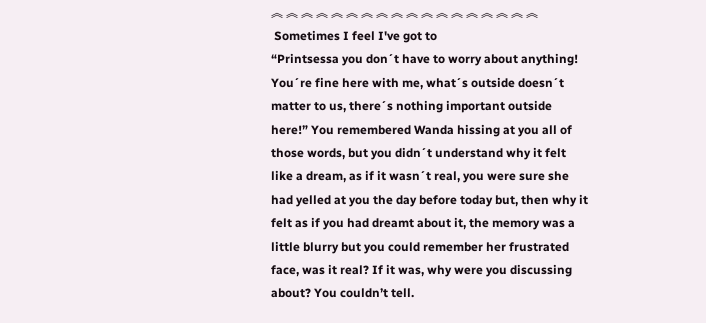︽ ︽ ︽ ︽ ︽ ︽ ︽ ︽ ︽ ︽ ︽ ︽ ︽ ︽ ︽ ︽ ︽ ︽
 Sometimes I feel I've got to
“Printsessa you don´t have to worry about anything! You´re fine here with me, what´s outside doesn´t matter to us, there´s nothing important outside here!” You remembered Wanda hissing at you all of those words, but you didn´t understand why it felt like a dream, as if it wasn´t real, you were sure she had yelled at you the day before today but, then why it felt as if you had dreamt about it, the memory was a little blurry but you could remember her frustrated face, was it real? If it was, why were you discussing about? You couldn’t tell.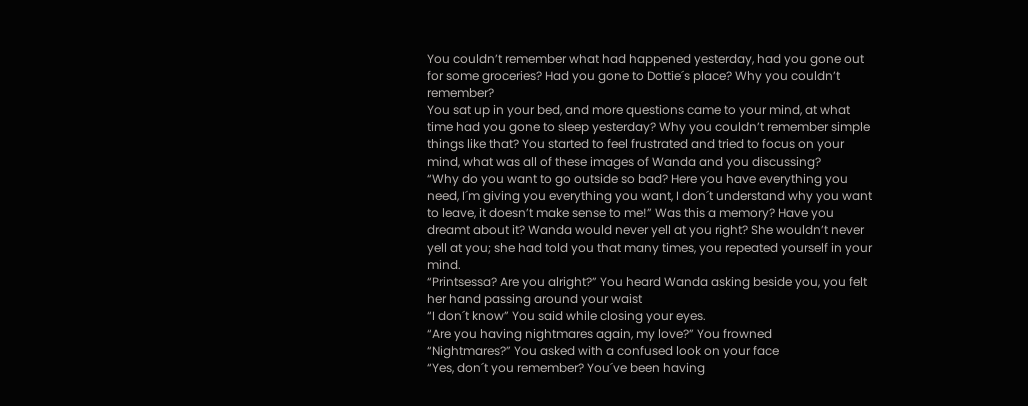You couldn’t remember what had happened yesterday, had you gone out for some groceries? Had you gone to Dottie´s place? Why you couldn’t remember?
You sat up in your bed, and more questions came to your mind, at what time had you gone to sleep yesterday? Why you couldn’t remember simple things like that? You started to feel frustrated and tried to focus on your mind, what was all of these images of Wanda and you discussing?
“Why do you want to go outside so bad? Here you have everything you need, I´m giving you everything you want, I don´t understand why you want to leave, it doesn’t make sense to me!” Was this a memory? Have you dreamt about it? Wanda would never yell at you right? She wouldn’t never yell at you; she had told you that many times, you repeated yourself in your mind.
“Printsessa? Are you alright?” You heard Wanda asking beside you, you felt her hand passing around your waist
“I don´t know” You said while closing your eyes.
“Are you having nightmares again, my love?” You frowned
“Nightmares?” You asked with a confused look on your face
“Yes, don´t you remember? You´ve been having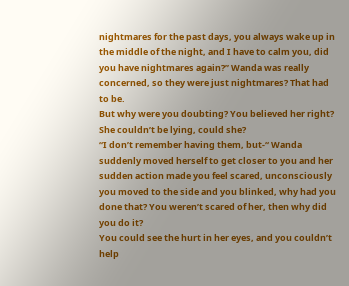nightmares for the past days, you always wake up in the middle of the night, and I have to calm you, did you have nightmares again?” Wanda was really concerned, so they were just nightmares? That had to be.
But why were you doubting? You believed her right? She couldn’t be lying, could she?
“I don’t remember having them, but-“ Wanda suddenly moved herself to get closer to you and her sudden action made you feel scared, unconsciously you moved to the side and you blinked, why had you done that? You weren’t scared of her, then why did you do it?
You could see the hurt in her eyes, and you couldn’t help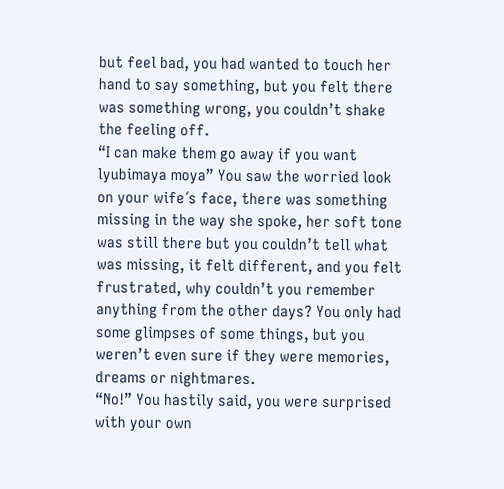but feel bad, you had wanted to touch her hand to say something, but you felt there was something wrong, you couldn’t shake the feeling off.
“I can make them go away if you want lyubimaya moya” You saw the worried look on your wife´s face, there was something missing in the way she spoke, her soft tone was still there but you couldn’t tell what was missing, it felt different, and you felt frustrated, why couldn’t you remember anything from the other days? You only had some glimpses of some things, but you weren’t even sure if they were memories, dreams or nightmares.
“No!” You hastily said, you were surprised with your own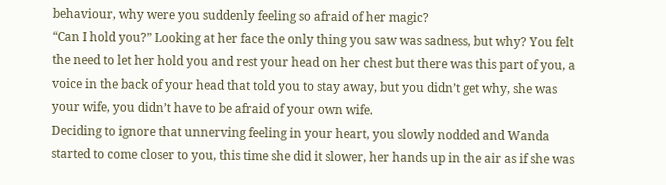behaviour, why were you suddenly feeling so afraid of her magic?
“Can I hold you?” Looking at her face the only thing you saw was sadness, but why? You felt the need to let her hold you and rest your head on her chest but there was this part of you, a voice in the back of your head that told you to stay away, but you didn’t get why, she was your wife, you didn’t have to be afraid of your own wife.
Deciding to ignore that unnerving feeling in your heart, you slowly nodded and Wanda started to come closer to you, this time she did it slower, her hands up in the air as if she was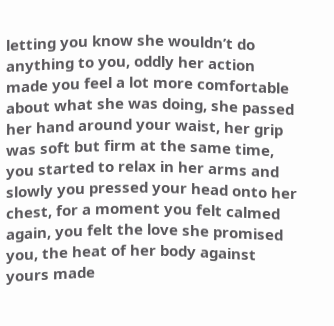letting you know she wouldn’t do anything to you, oddly her action made you feel a lot more comfortable about what she was doing, she passed her hand around your waist, her grip was soft but firm at the same time, you started to relax in her arms and slowly you pressed your head onto her chest, for a moment you felt calmed again, you felt the love she promised you, the heat of her body against yours made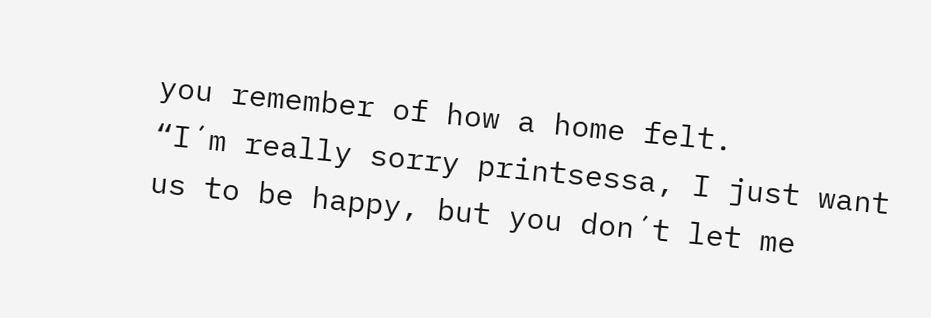you remember of how a home felt.
“I´m really sorry printsessa, I just want us to be happy, but you don´t let me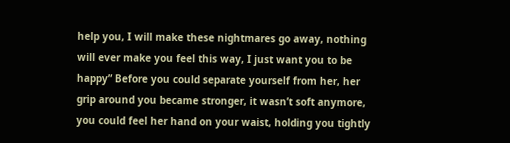help you, I will make these nightmares go away, nothing will ever make you feel this way, I just want you to be happy” Before you could separate yourself from her, her grip around you became stronger, it wasn’t soft anymore, you could feel her hand on your waist, holding you tightly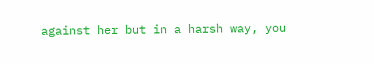against her but in a harsh way, you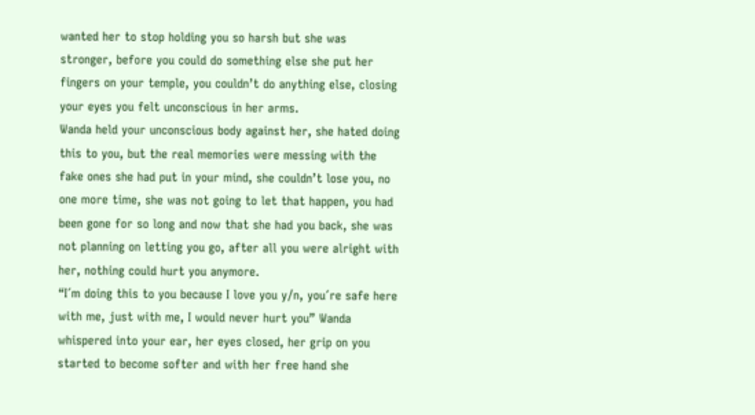wanted her to stop holding you so harsh but she was stronger, before you could do something else she put her fingers on your temple, you couldn’t do anything else, closing your eyes you felt unconscious in her arms.
Wanda held your unconscious body against her, she hated doing this to you, but the real memories were messing with the fake ones she had put in your mind, she couldn’t lose you, no one more time, she was not going to let that happen, you had been gone for so long and now that she had you back, she was not planning on letting you go, after all you were alright with her, nothing could hurt you anymore.
“I´m doing this to you because I love you y/n, you´re safe here with me, just with me, I would never hurt you” Wanda whispered into your ear, her eyes closed, her grip on you started to become softer and with her free hand she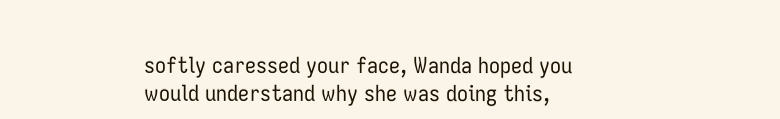softly caressed your face, Wanda hoped you would understand why she was doing this,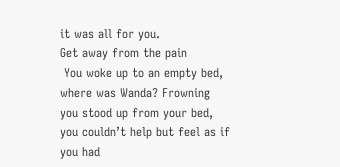it was all for you.
Get away from the pain
 You woke up to an empty bed, where was Wanda? Frowning you stood up from your bed, you couldn’t help but feel as if you had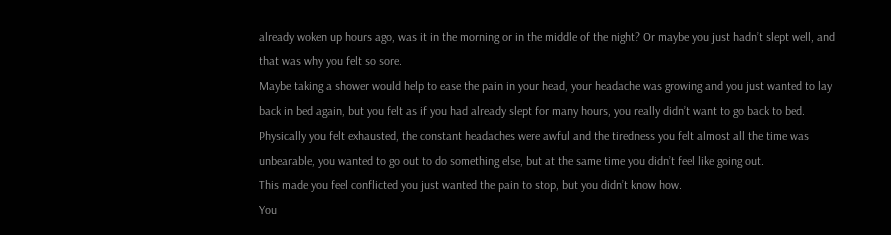already woken up hours ago, was it in the morning or in the middle of the night? Or maybe you just hadn’t slept well, and that was why you felt so sore.
Maybe taking a shower would help to ease the pain in your head, your headache was growing and you just wanted to lay back in bed again, but you felt as if you had already slept for many hours, you really didn’t want to go back to bed.
Physically you felt exhausted, the constant headaches were awful and the tiredness you felt almost all the time was unbearable, you wanted to go out to do something else, but at the same time you didn’t feel like going out.
This made you feel conflicted you just wanted the pain to stop, but you didn’t know how.
You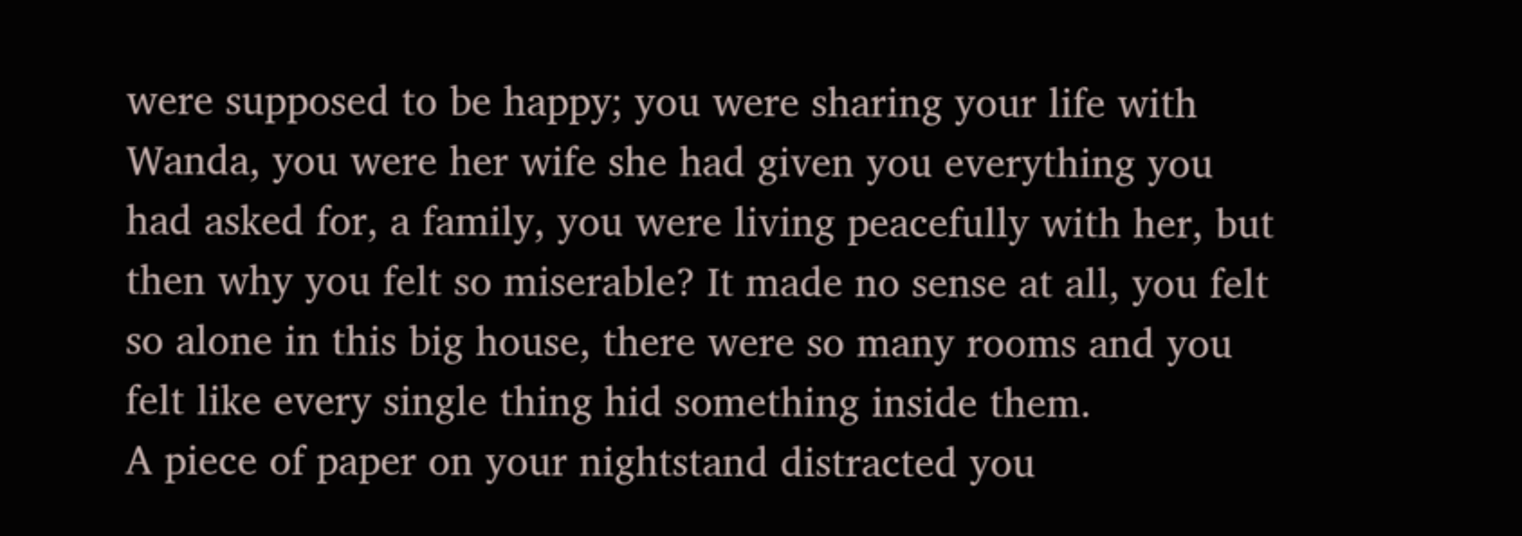were supposed to be happy; you were sharing your life with Wanda, you were her wife she had given you everything you had asked for, a family, you were living peacefully with her, but then why you felt so miserable? It made no sense at all, you felt so alone in this big house, there were so many rooms and you felt like every single thing hid something inside them.
A piece of paper on your nightstand distracted you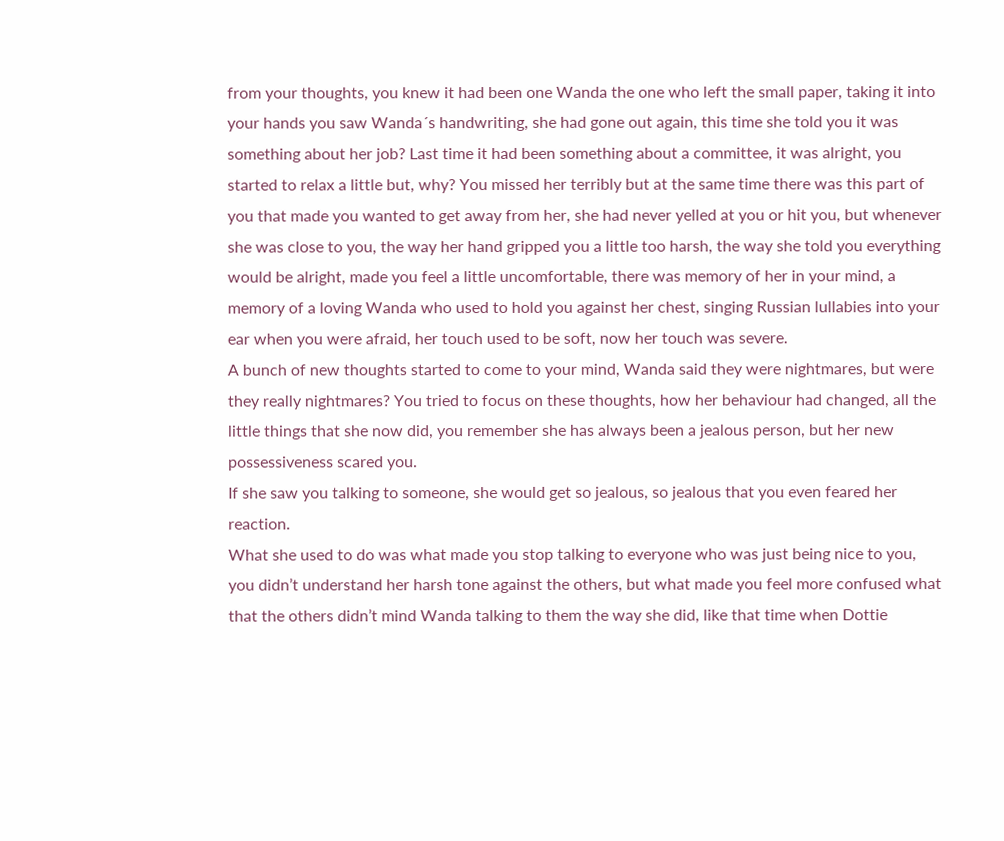from your thoughts, you knew it had been one Wanda the one who left the small paper, taking it into your hands you saw Wanda´s handwriting, she had gone out again, this time she told you it was something about her job? Last time it had been something about a committee, it was alright, you started to relax a little but, why? You missed her terribly but at the same time there was this part of you that made you wanted to get away from her, she had never yelled at you or hit you, but whenever she was close to you, the way her hand gripped you a little too harsh, the way she told you everything would be alright, made you feel a little uncomfortable, there was memory of her in your mind, a memory of a loving Wanda who used to hold you against her chest, singing Russian lullabies into your ear when you were afraid, her touch used to be soft, now her touch was severe.
A bunch of new thoughts started to come to your mind, Wanda said they were nightmares, but were they really nightmares? You tried to focus on these thoughts, how her behaviour had changed, all the little things that she now did, you remember she has always been a jealous person, but her new possessiveness scared you.
If she saw you talking to someone, she would get so jealous, so jealous that you even feared her reaction.
What she used to do was what made you stop talking to everyone who was just being nice to you, you didn’t understand her harsh tone against the others, but what made you feel more confused what that the others didn’t mind Wanda talking to them the way she did, like that time when Dottie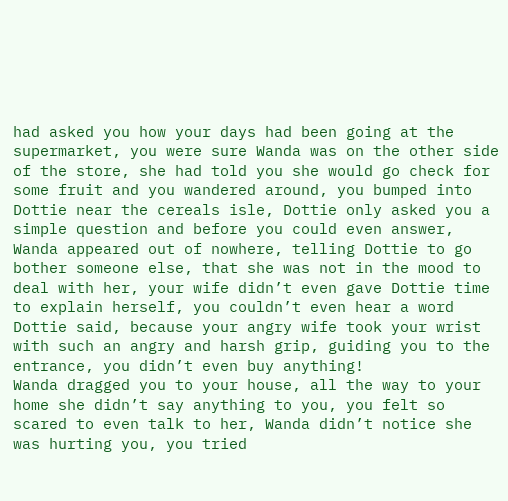had asked you how your days had been going at the supermarket, you were sure Wanda was on the other side of the store, she had told you she would go check for some fruit and you wandered around, you bumped into Dottie near the cereals isle, Dottie only asked you a simple question and before you could even answer, Wanda appeared out of nowhere, telling Dottie to go bother someone else, that she was not in the mood to deal with her, your wife didn’t even gave Dottie time to explain herself, you couldn’t even hear a word Dottie said, because your angry wife took your wrist with such an angry and harsh grip, guiding you to the entrance, you didn’t even buy anything!
Wanda dragged you to your house, all the way to your home she didn’t say anything to you, you felt so scared to even talk to her, Wanda didn’t notice she was hurting you, you tried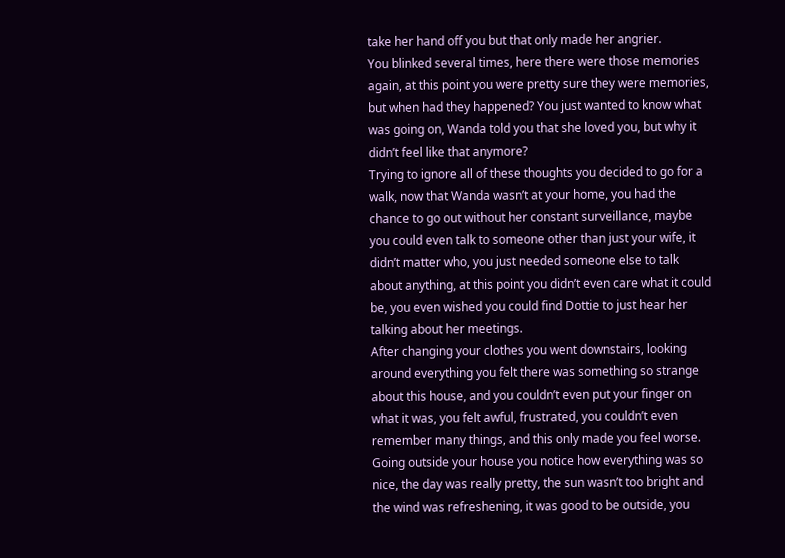take her hand off you but that only made her angrier.
You blinked several times, here there were those memories again, at this point you were pretty sure they were memories, but when had they happened? You just wanted to know what was going on, Wanda told you that she loved you, but why it didn’t feel like that anymore?
Trying to ignore all of these thoughts you decided to go for a walk, now that Wanda wasn’t at your home, you had the chance to go out without her constant surveillance, maybe you could even talk to someone other than just your wife, it didn’t matter who, you just needed someone else to talk about anything, at this point you didn’t even care what it could be, you even wished you could find Dottie to just hear her talking about her meetings.
After changing your clothes you went downstairs, looking around everything you felt there was something so strange about this house, and you couldn’t even put your finger on what it was, you felt awful, frustrated, you couldn’t even remember many things, and this only made you feel worse.
Going outside your house you notice how everything was so nice, the day was really pretty, the sun wasn’t too bright and the wind was refreshening, it was good to be outside, you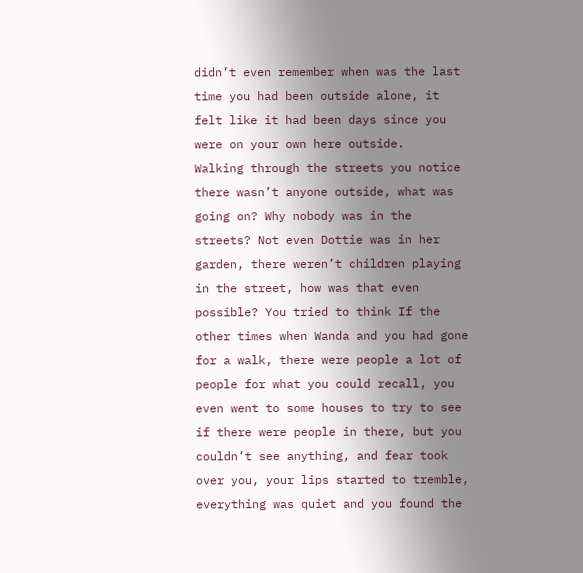didn’t even remember when was the last time you had been outside alone, it felt like it had been days since you were on your own here outside.
Walking through the streets you notice there wasn’t anyone outside, what was going on? Why nobody was in the streets? Not even Dottie was in her garden, there weren’t children playing in the street, how was that even possible? You tried to think If the other times when Wanda and you had gone for a walk, there were people a lot of people for what you could recall, you even went to some houses to try to see if there were people in there, but you couldn’t see anything, and fear took over you, your lips started to tremble, everything was quiet and you found the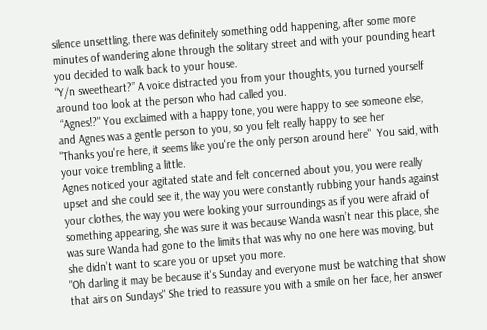silence unsettling, there was definitely something odd happening, after some more minutes of wandering alone through the solitary street and with your pounding heart you decided to walk back to your house.
“Y/n sweetheart?” A voice distracted you from your thoughts, you turned yourself around too look at the person who had called you.
 “Agnes!?" You exclaimed with a happy tone, you were happy to see someone else, and Agnes was a gentle person to you, so you felt really happy to see her
"Thanks you're here, it seems like you're the only person around here"  You said, with your voice trembling a little.
Agnes noticed your agitated state and felt concerned about you, you were really upset and she could see it, the way you were constantly rubbing your hands against your clothes, the way you were looking your surroundings as if you were afraid of something appearing, she was sure it was because Wanda wasn’t near this place, she was sure Wanda had gone to the limits that was why no one here was moving, but she didn’t want to scare you or upset you more.
"Oh darling it may be because it's Sunday and everyone must be watching that show that airs on Sundays" She tried to reassure you with a smile on her face, her answer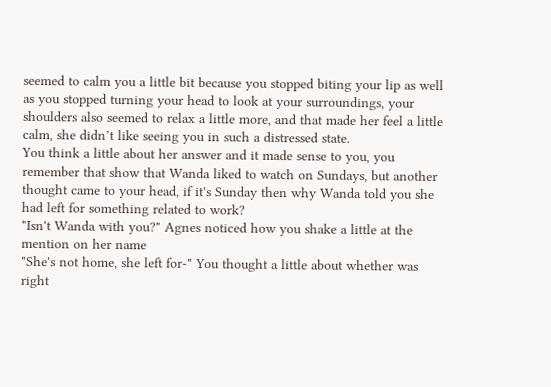seemed to calm you a little bit because you stopped biting your lip as well as you stopped turning your head to look at your surroundings, your shoulders also seemed to relax a little more, and that made her feel a little calm, she didn’t like seeing you in such a distressed state.
You think a little about her answer and it made sense to you, you remember that show that Wanda liked to watch on Sundays, but another thought came to your head, if it's Sunday then why Wanda told you she had left for something related to work?
"Isn't Wanda with you?" Agnes noticed how you shake a little at the mention on her name
"She's not home, she left for-" You thought a little about whether was right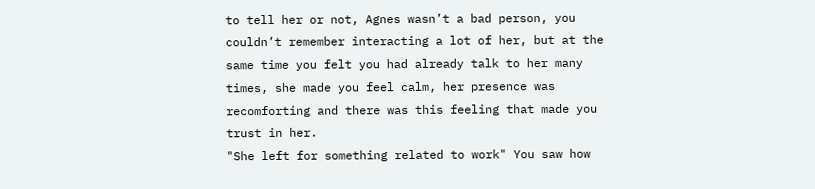to tell her or not, Agnes wasn’t a bad person, you couldn’t remember interacting a lot of her, but at the same time you felt you had already talk to her many times, she made you feel calm, her presence was recomforting and there was this feeling that made you trust in her.
"She left for something related to work" You saw how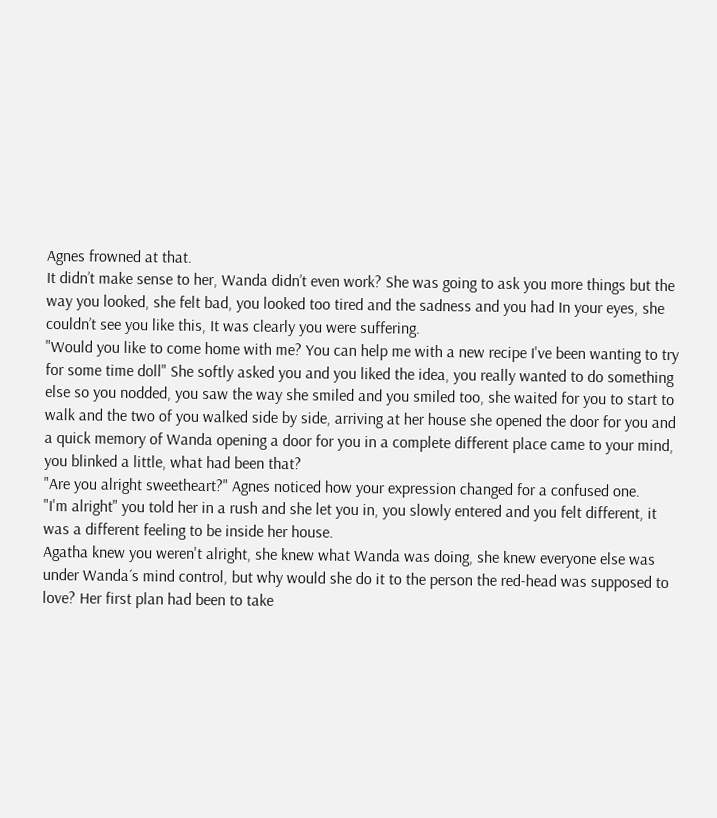Agnes frowned at that.
It didn’t make sense to her, Wanda didn’t even work? She was going to ask you more things but the way you looked, she felt bad, you looked too tired and the sadness and you had In your eyes, she couldn’t see you like this, It was clearly you were suffering.
"Would you like to come home with me? You can help me with a new recipe I've been wanting to try for some time doll" She softly asked you and you liked the idea, you really wanted to do something else so you nodded, you saw the way she smiled and you smiled too, she waited for you to start to walk and the two of you walked side by side, arriving at her house she opened the door for you and a quick memory of Wanda opening a door for you in a complete different place came to your mind, you blinked a little, what had been that?
"Are you alright sweetheart?" Agnes noticed how your expression changed for a confused one.
"I'm alright" you told her in a rush and she let you in, you slowly entered and you felt different, it was a different feeling to be inside her house.
Agatha knew you weren't alright, she knew what Wanda was doing, she knew everyone else was under Wanda´s mind control, but why would she do it to the person the red-head was supposed to love? Her first plan had been to take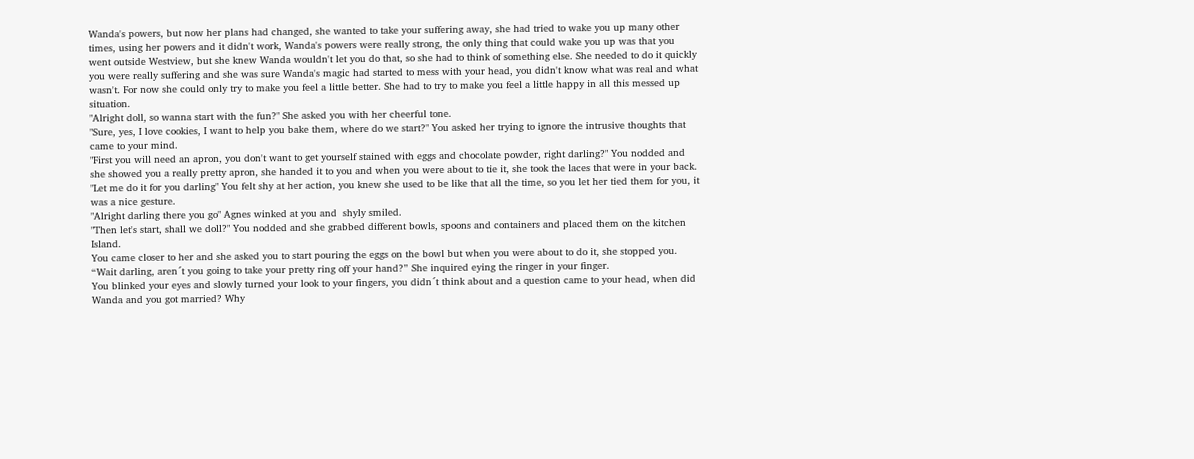Wanda's powers, but now her plans had changed, she wanted to take your suffering away, she had tried to wake you up many other times, using her powers and it didn't work, Wanda's powers were really strong, the only thing that could wake you up was that you went outside Westview, but she knew Wanda wouldn't let you do that, so she had to think of something else. She needed to do it quickly you were really suffering and she was sure Wanda's magic had started to mess with your head, you didn't know what was real and what wasn't. For now she could only try to make you feel a little better. She had to try to make you feel a little happy in all this messed up situation.
"Alright doll, so wanna start with the fun?" She asked you with her cheerful tone.
"Sure, yes, I love cookies, I want to help you bake them, where do we start?" You asked her trying to ignore the intrusive thoughts that came to your mind.
"First you will need an apron, you don't want to get yourself stained with eggs and chocolate powder, right darling?" You nodded and she showed you a really pretty apron, she handed it to you and when you were about to tie it, she took the laces that were in your back.
"Let me do it for you darling" You felt shy at her action, you knew she used to be like that all the time, so you let her tied them for you, it was a nice gesture.
"Alright darling there you go" Agnes winked at you and  shyly smiled.
"Then let's start, shall we doll?" You nodded and she grabbed different bowls, spoons and containers and placed them on the kitchen Island.
You came closer to her and she asked you to start pouring the eggs on the bowl but when you were about to do it, she stopped you.
“Wait darling, aren´t you going to take your pretty ring off your hand?” She inquired eying the ringer in your finger.
You blinked your eyes and slowly turned your look to your fingers, you didn´t think about and a question came to your head, when did Wanda and you got married? Why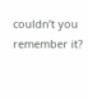couldn’t you remember it?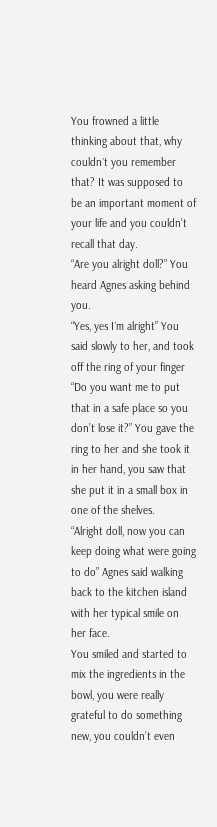You frowned a little thinking about that, why couldn´t you remember that? It was supposed to be an important moment of your life and you couldn’t recall that day.
“Are you alright doll?” You heard Agnes asking behind you.
“Yes, yes I´m alright” You said slowly to her, and took off the ring of your finger
“Do you want me to put that in a safe place so you don’t lose it?” You gave the ring to her and she took it in her hand, you saw that she put it in a small box in one of the shelves.
“Alright doll, now you can keep doing what were going to do” Agnes said walking back to the kitchen island with her typical smile on her face.
You smiled and started to mix the ingredients in the bowl, you were really grateful to do something new, you couldn’t even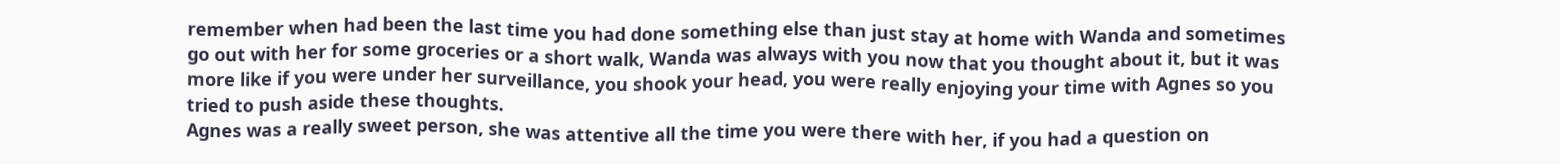remember when had been the last time you had done something else than just stay at home with Wanda and sometimes go out with her for some groceries or a short walk, Wanda was always with you now that you thought about it, but it was more like if you were under her surveillance, you shook your head, you were really enjoying your time with Agnes so you tried to push aside these thoughts.
Agnes was a really sweet person, she was attentive all the time you were there with her, if you had a question on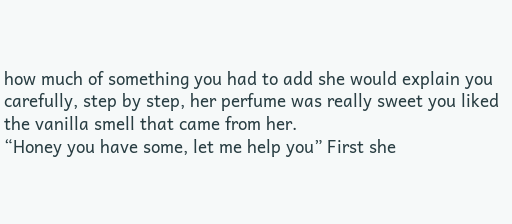how much of something you had to add she would explain you carefully, step by step, her perfume was really sweet you liked the vanilla smell that came from her.
“Honey you have some, let me help you” First she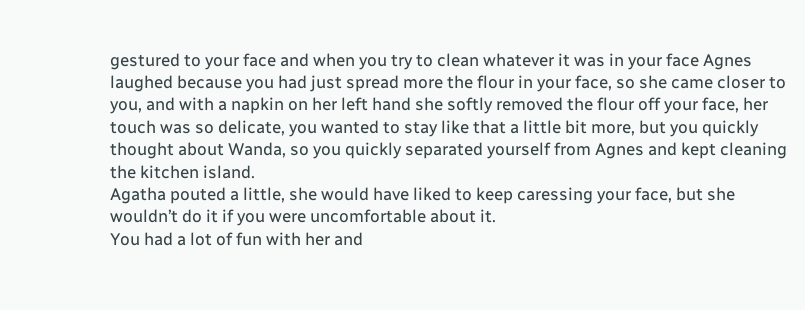gestured to your face and when you try to clean whatever it was in your face Agnes laughed because you had just spread more the flour in your face, so she came closer to you, and with a napkin on her left hand she softly removed the flour off your face, her touch was so delicate, you wanted to stay like that a little bit more, but you quickly thought about Wanda, so you quickly separated yourself from Agnes and kept cleaning the kitchen island.
Agatha pouted a little, she would have liked to keep caressing your face, but she wouldn’t do it if you were uncomfortable about it.
You had a lot of fun with her and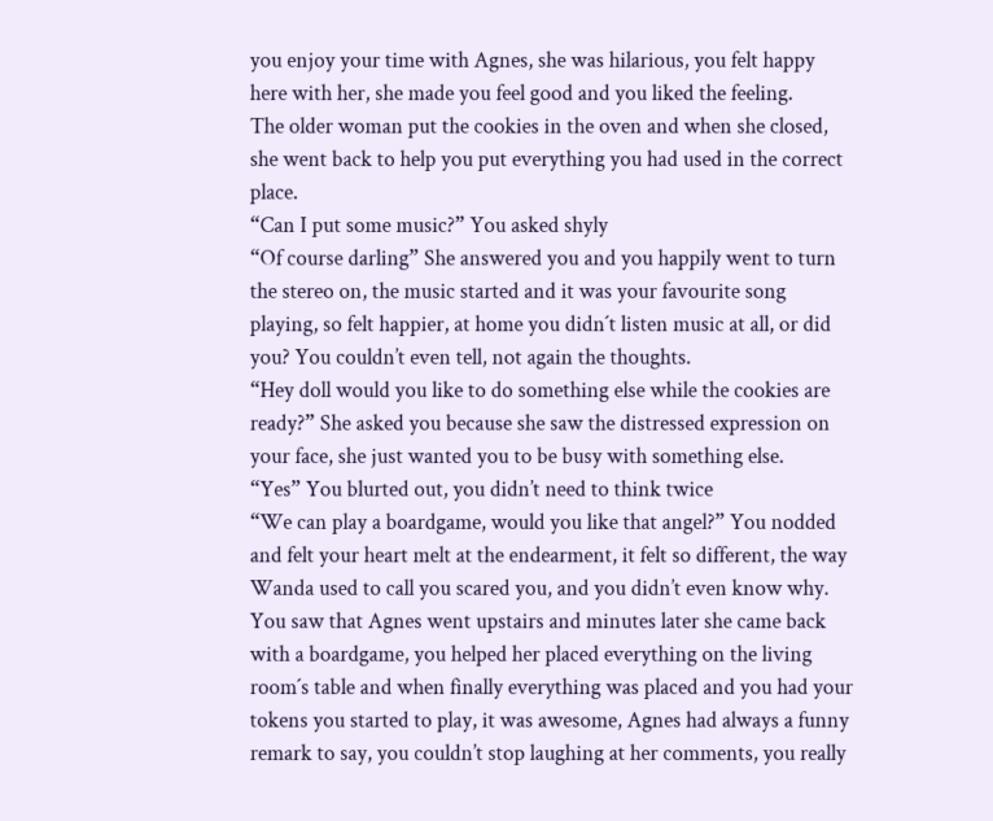you enjoy your time with Agnes, she was hilarious, you felt happy here with her, she made you feel good and you liked the feeling.
The older woman put the cookies in the oven and when she closed, she went back to help you put everything you had used in the correct place.
“Can I put some music?” You asked shyly
“Of course darling” She answered you and you happily went to turn the stereo on, the music started and it was your favourite song playing, so felt happier, at home you didn´t listen music at all, or did you? You couldn’t even tell, not again the thoughts.
“Hey doll would you like to do something else while the cookies are ready?” She asked you because she saw the distressed expression on your face, she just wanted you to be busy with something else.
“Yes” You blurted out, you didn’t need to think twice
“We can play a boardgame, would you like that angel?” You nodded and felt your heart melt at the endearment, it felt so different, the way Wanda used to call you scared you, and you didn’t even know why.
You saw that Agnes went upstairs and minutes later she came back with a boardgame, you helped her placed everything on the living room´s table and when finally everything was placed and you had your tokens you started to play, it was awesome, Agnes had always a funny remark to say, you couldn’t stop laughing at her comments, you really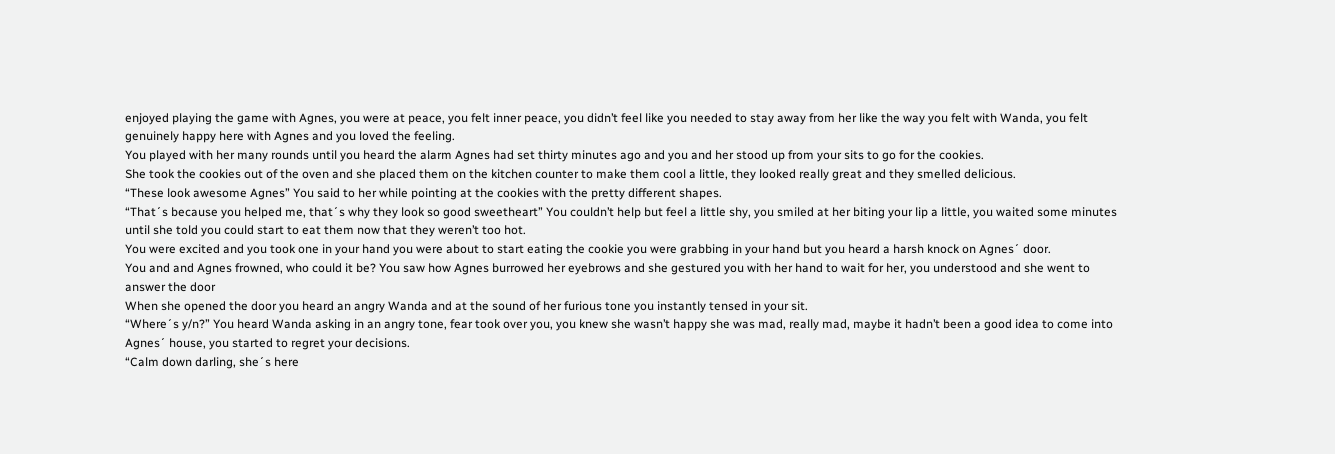enjoyed playing the game with Agnes, you were at peace, you felt inner peace, you didn’t feel like you needed to stay away from her like the way you felt with Wanda, you felt genuinely happy here with Agnes and you loved the feeling.
You played with her many rounds until you heard the alarm Agnes had set thirty minutes ago and you and her stood up from your sits to go for the cookies.
She took the cookies out of the oven and she placed them on the kitchen counter to make them cool a little, they looked really great and they smelled delicious.
“These look awesome Agnes” You said to her while pointing at the cookies with the pretty different shapes.
“That´s because you helped me, that´s why they look so good sweetheart” You couldn’t help but feel a little shy, you smiled at her biting your lip a little, you waited some minutes until she told you could start to eat them now that they weren’t too hot.
You were excited and you took one in your hand you were about to start eating the cookie you were grabbing in your hand but you heard a harsh knock on Agnes´ door.
You and and Agnes frowned, who could it be? You saw how Agnes burrowed her eyebrows and she gestured you with her hand to wait for her, you understood and she went to answer the door
When she opened the door you heard an angry Wanda and at the sound of her furious tone you instantly tensed in your sit.
“Where´s y/n?” You heard Wanda asking in an angry tone, fear took over you, you knew she wasn’t happy she was mad, really mad, maybe it hadn’t been a good idea to come into Agnes´ house, you started to regret your decisions.
“Calm down darling, she´s here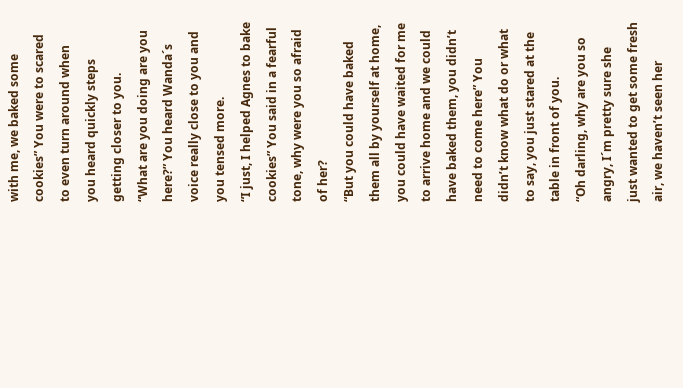with me, we baked some cookies” You were to scared to even turn around when you heard quickly steps getting closer to you.
“What are you doing are you here?” You heard Wanda´s voice really close to you and you tensed more.
“I just, I helped Agnes to bake cookies” You said in a fearful tone, why were you so afraid of her?
“But you could have baked them all by yourself at home, you could have waited for me to arrive home and we could have baked them, you didn’t need to come here” You didn’t know what do or what to say, you just stared at the table in front of you.
“Oh darling, why are you so angry, I´m pretty sure she just wanted to get some fresh air, we haven’t seen her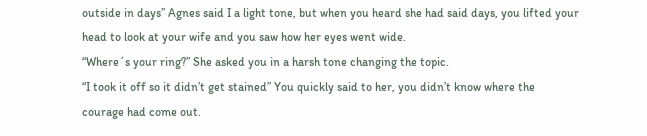outside in days” Agnes said I a light tone, but when you heard she had said days, you lifted your head to look at your wife and you saw how her eyes went wide.
“Where´s your ring?” She asked you in a harsh tone changing the topic.
“I took it off so it didn’t get stained” You quickly said to her, you didn’t know where the courage had come out.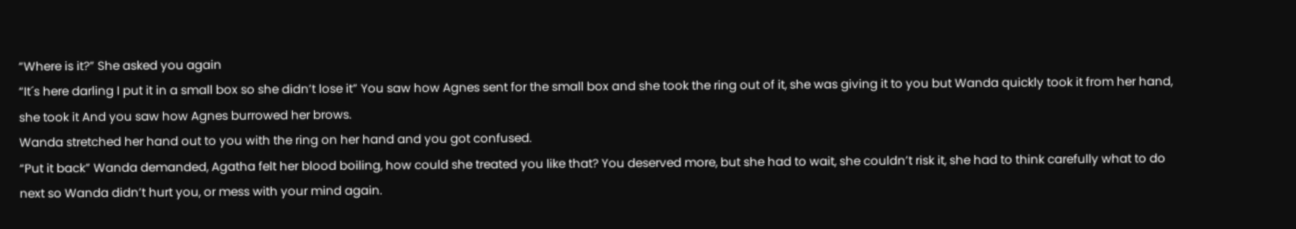“Where is it?” She asked you again
“It´s here darling I put it in a small box so she didn’t lose it” You saw how Agnes sent for the small box and she took the ring out of it, she was giving it to you but Wanda quickly took it from her hand, she took it And you saw how Agnes burrowed her brows.
Wanda stretched her hand out to you with the ring on her hand and you got confused.
“Put it back” Wanda demanded, Agatha felt her blood boiling, how could she treated you like that? You deserved more, but she had to wait, she couldn’t risk it, she had to think carefully what to do next so Wanda didn’t hurt you, or mess with your mind again.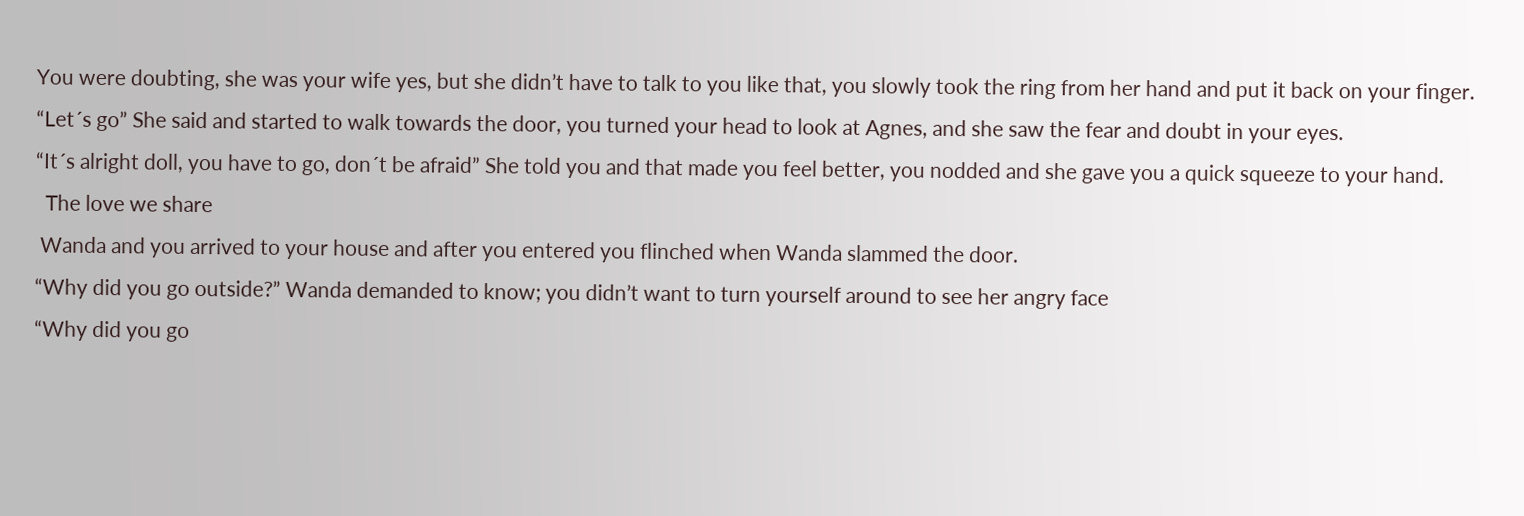You were doubting, she was your wife yes, but she didn’t have to talk to you like that, you slowly took the ring from her hand and put it back on your finger.
“Let´s go” She said and started to walk towards the door, you turned your head to look at Agnes, and she saw the fear and doubt in your eyes.
“It´s alright doll, you have to go, don´t be afraid” She told you and that made you feel better, you nodded and she gave you a quick squeeze to your hand.
  The love we share
 Wanda and you arrived to your house and after you entered you flinched when Wanda slammed the door.
“Why did you go outside?” Wanda demanded to know; you didn’t want to turn yourself around to see her angry face
“Why did you go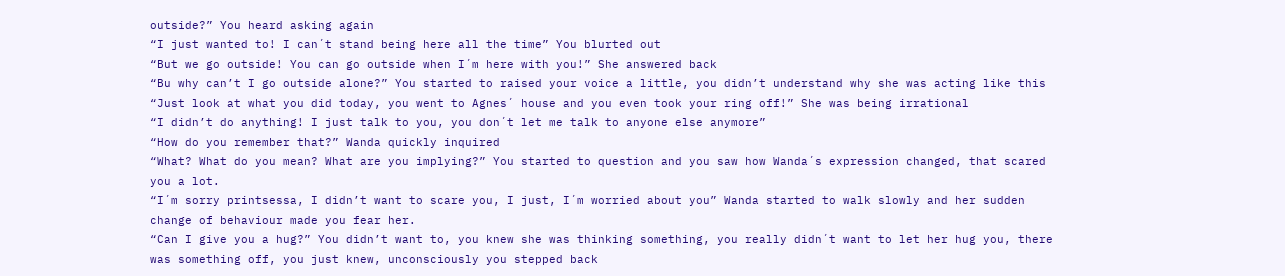outside?” You heard asking again
“I just wanted to! I can´t stand being here all the time” You blurted out
“But we go outside! You can go outside when I´m here with you!” She answered back
“Bu why can’t I go outside alone?” You started to raised your voice a little, you didn’t understand why she was acting like this
“Just look at what you did today, you went to Agnes´ house and you even took your ring off!” She was being irrational
“I didn’t do anything! I just talk to you, you don´t let me talk to anyone else anymore”
“How do you remember that?” Wanda quickly inquired
“What? What do you mean? What are you implying?” You started to question and you saw how Wanda´s expression changed, that scared you a lot.
“I´m sorry printsessa, I didn’t want to scare you, I just, I´m worried about you” Wanda started to walk slowly and her sudden change of behaviour made you fear her.
“Can I give you a hug?” You didn’t want to, you knew she was thinking something, you really didn´t want to let her hug you, there was something off, you just knew, unconsciously you stepped back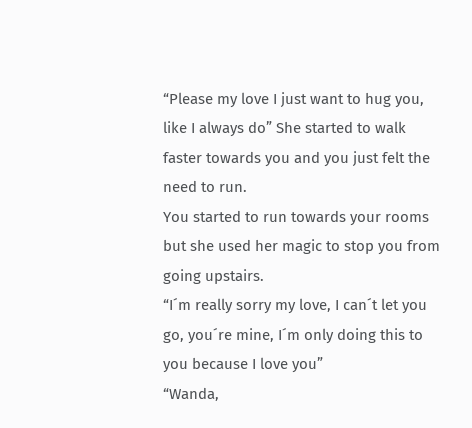“Please my love I just want to hug you, like I always do” She started to walk faster towards you and you just felt the need to run.
You started to run towards your rooms but she used her magic to stop you from going upstairs.
“I´m really sorry my love, I can´t let you go, you´re mine, I´m only doing this to you because I love you”
“Wanda,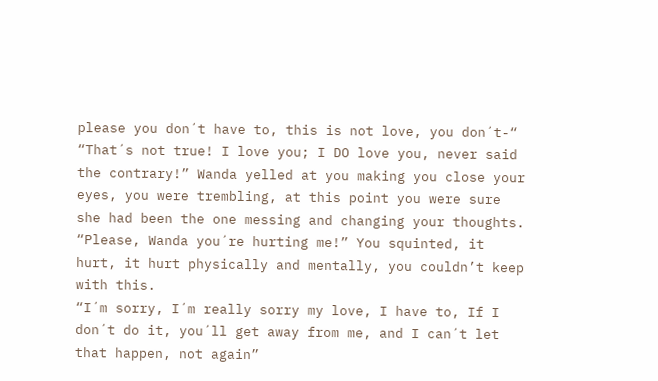please you don´t have to, this is not love, you don´t-“
“That´s not true! I love you; I DO love you, never said the contrary!” Wanda yelled at you making you close your eyes, you were trembling, at this point you were sure she had been the one messing and changing your thoughts.
“Please, Wanda you´re hurting me!” You squinted, it hurt, it hurt physically and mentally, you couldn’t keep with this.
“I´m sorry, I´m really sorry my love, I have to, If I don´t do it, you´ll get away from me, and I can´t let that happen, not again”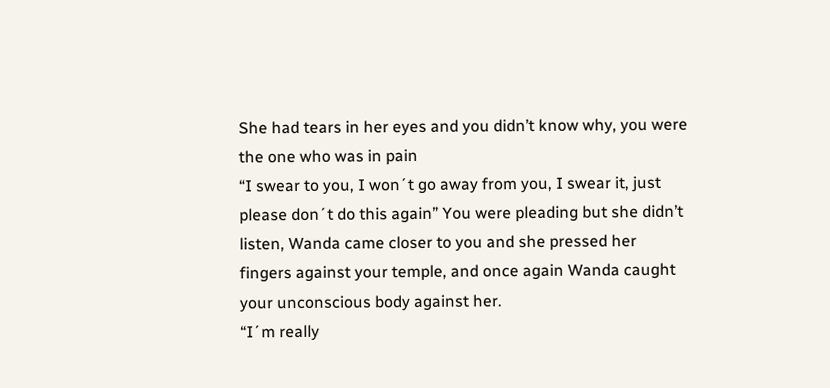She had tears in her eyes and you didn’t know why, you were the one who was in pain
“I swear to you, I won´t go away from you, I swear it, just please don´t do this again” You were pleading but she didn’t listen, Wanda came closer to you and she pressed her fingers against your temple, and once again Wanda caught your unconscious body against her.
“I´m really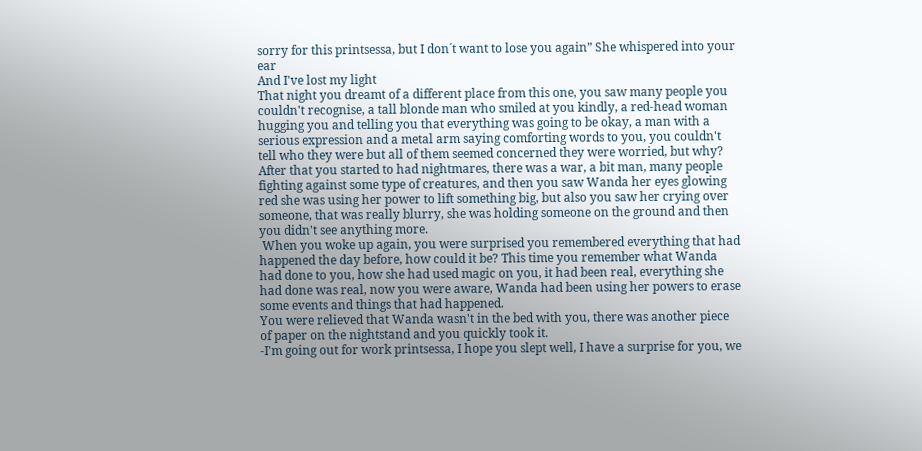sorry for this printsessa, but I don´t want to lose you again” She whispered into your ear
And I've lost my light
That night you dreamt of a different place from this one, you saw many people you couldn't recognise, a tall blonde man who smiled at you kindly, a red-head woman hugging you and telling you that everything was going to be okay, a man with a serious expression and a metal arm saying comforting words to you, you couldn't tell who they were but all of them seemed concerned they were worried, but why?
After that you started to had nightmares, there was a war, a bit man, many people fighting against some type of creatures, and then you saw Wanda her eyes glowing red she was using her power to lift something big, but also you saw her crying over someone, that was really blurry, she was holding someone on the ground and then you didn't see anything more.
 When you woke up again, you were surprised you remembered everything that had happened the day before, how could it be? This time you remember what Wanda had done to you, how she had used magic on you, it had been real, everything she had done was real, now you were aware, Wanda had been using her powers to erase some events and things that had happened.
You were relieved that Wanda wasn't in the bed with you, there was another piece of paper on the nightstand and you quickly took it.
-I'm going out for work printsessa, I hope you slept well, I have a surprise for you, we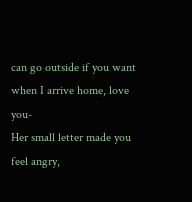can go outside if you want when I arrive home, love you-
Her small letter made you feel angry,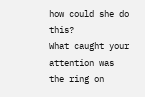how could she do this?
What caught your attention was the ring on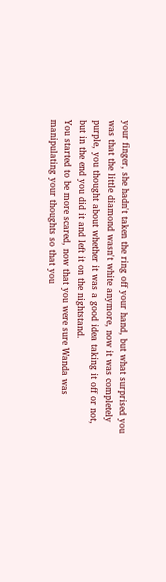your finger, she hadn't taken the ring off your hand, but what surprised you was that the little diamond wasn't white anymore, now it was completely purple, you thought about whether it was a good idea taking it off or not, but in the end you did it and left it on the nightstand.
You started to be more scared, now that you were sure Wanda was manipulating your thoughts so that you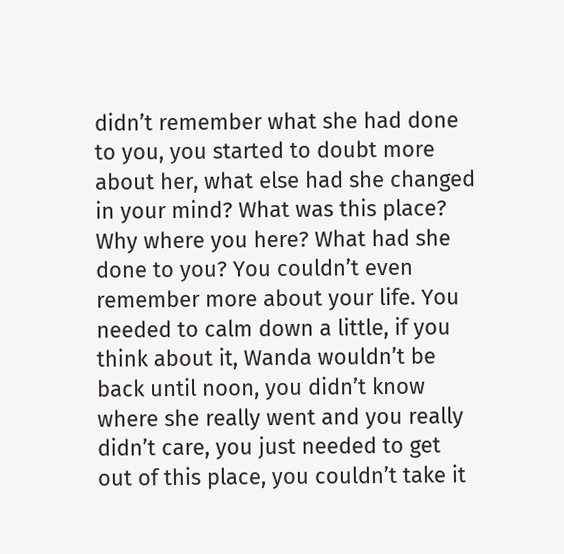didn’t remember what she had done to you, you started to doubt more about her, what else had she changed in your mind? What was this place? Why where you here? What had she done to you? You couldn’t even remember more about your life. You needed to calm down a little, if you think about it, Wanda wouldn’t be back until noon, you didn’t know where she really went and you really didn’t care, you just needed to get out of this place, you couldn’t take it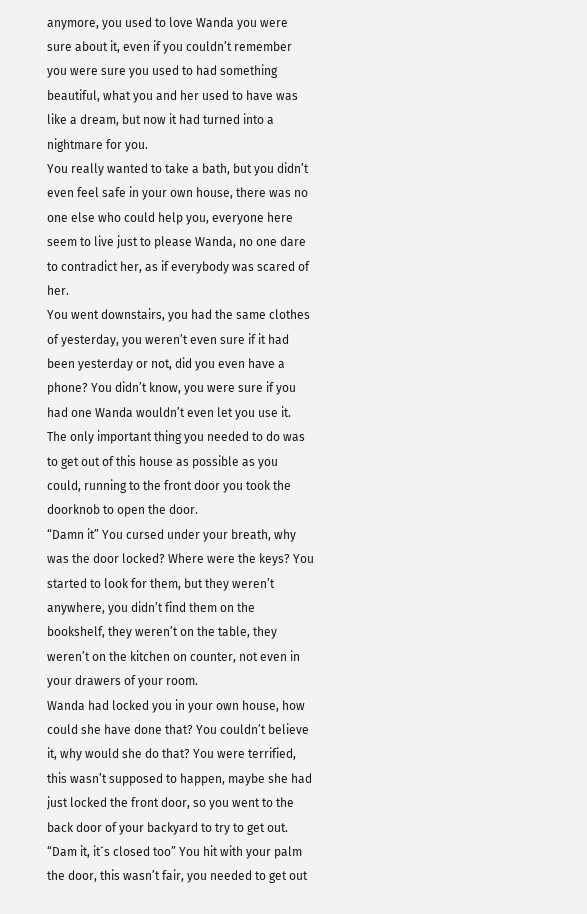anymore, you used to love Wanda you were sure about it, even if you couldn’t remember you were sure you used to had something beautiful, what you and her used to have was like a dream, but now it had turned into a nightmare for you.
You really wanted to take a bath, but you didn’t even feel safe in your own house, there was no one else who could help you, everyone here seem to live just to please Wanda, no one dare to contradict her, as if everybody was scared of her.
You went downstairs, you had the same clothes of yesterday, you weren’t even sure if it had been yesterday or not, did you even have a phone? You didn’t know, you were sure if you had one Wanda wouldn’t even let you use it.
The only important thing you needed to do was to get out of this house as possible as you could, running to the front door you took the doorknob to open the door.
“Damn it” You cursed under your breath, why was the door locked? Where were the keys? You started to look for them, but they weren’t anywhere, you didn’t find them on the bookshelf, they weren’t on the table, they weren’t on the kitchen on counter, not even in your drawers of your room.
Wanda had locked you in your own house, how could she have done that? You couldn’t believe it, why would she do that? You were terrified, this wasn’t supposed to happen, maybe she had just locked the front door, so you went to the back door of your backyard to try to get out.
“Dam it, it´s closed too” You hit with your palm the door, this wasn’t fair, you needed to get out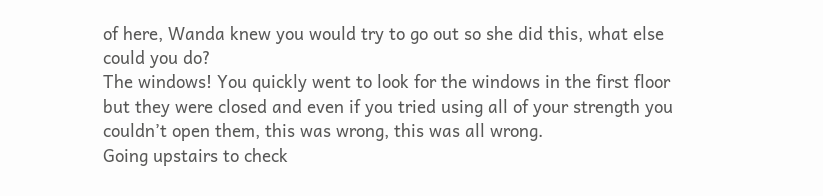of here, Wanda knew you would try to go out so she did this, what else could you do?
The windows! You quickly went to look for the windows in the first floor but they were closed and even if you tried using all of your strength you couldn’t open them, this was wrong, this was all wrong.
Going upstairs to check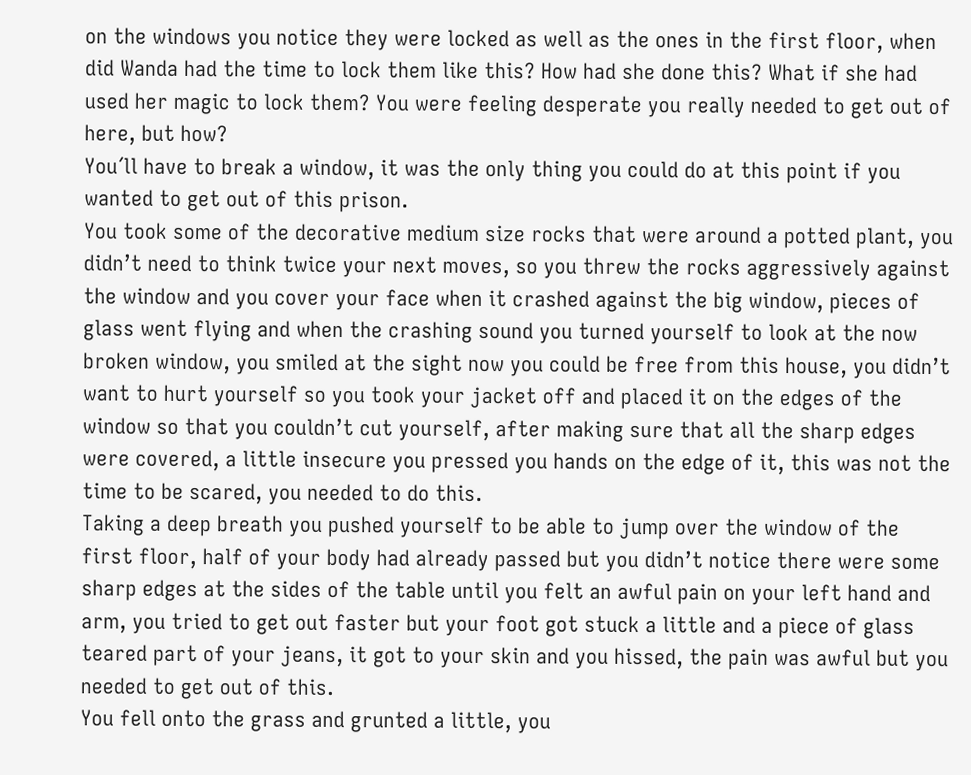on the windows you notice they were locked as well as the ones in the first floor, when did Wanda had the time to lock them like this? How had she done this? What if she had used her magic to lock them? You were feeling desperate you really needed to get out of here, but how?
You´ll have to break a window, it was the only thing you could do at this point if you wanted to get out of this prison.
You took some of the decorative medium size rocks that were around a potted plant, you didn’t need to think twice your next moves, so you threw the rocks aggressively against the window and you cover your face when it crashed against the big window, pieces of glass went flying and when the crashing sound you turned yourself to look at the now broken window, you smiled at the sight now you could be free from this house, you didn’t want to hurt yourself so you took your jacket off and placed it on the edges of the window so that you couldn’t cut yourself, after making sure that all the sharp edges were covered, a little insecure you pressed you hands on the edge of it, this was not the time to be scared, you needed to do this.
Taking a deep breath you pushed yourself to be able to jump over the window of the first floor, half of your body had already passed but you didn’t notice there were some sharp edges at the sides of the table until you felt an awful pain on your left hand and arm, you tried to get out faster but your foot got stuck a little and a piece of glass teared part of your jeans, it got to your skin and you hissed, the pain was awful but you needed to get out of this.
You fell onto the grass and grunted a little, you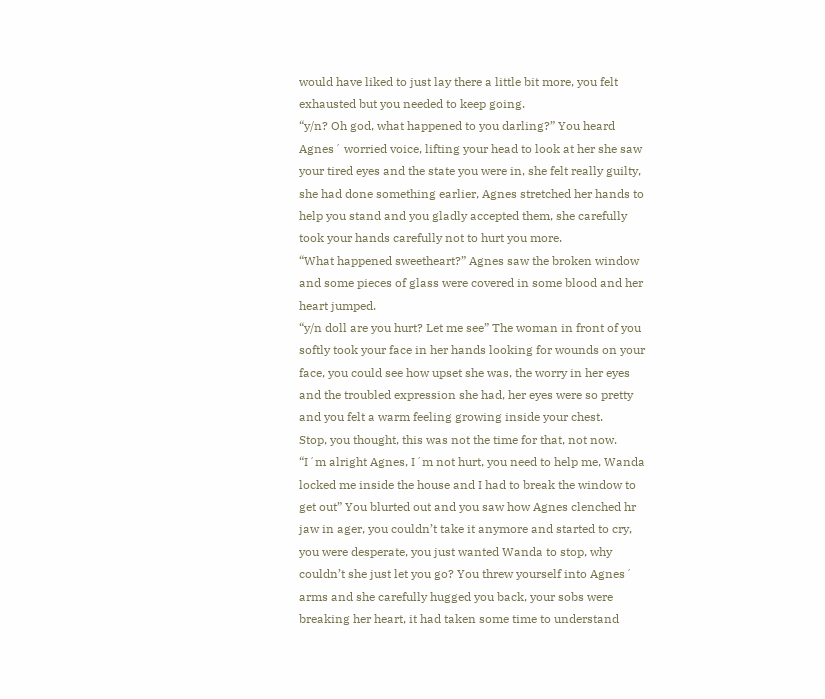would have liked to just lay there a little bit more, you felt exhausted but you needed to keep going.
“y/n? Oh god, what happened to you darling?” You heard Agnes´ worried voice, lifting your head to look at her she saw your tired eyes and the state you were in, she felt really guilty, she had done something earlier, Agnes stretched her hands to help you stand and you gladly accepted them, she carefully took your hands carefully not to hurt you more.
“What happened sweetheart?” Agnes saw the broken window and some pieces of glass were covered in some blood and her heart jumped.
“y/n doll are you hurt? Let me see” The woman in front of you softly took your face in her hands looking for wounds on your face, you could see how upset she was, the worry in her eyes and the troubled expression she had, her eyes were so pretty and you felt a warm feeling growing inside your chest.
Stop, you thought, this was not the time for that, not now.
“I´m alright Agnes, I´m not hurt, you need to help me, Wanda locked me inside the house and I had to break the window to get out” You blurted out and you saw how Agnes clenched hr jaw in ager, you couldn’t take it anymore and started to cry, you were desperate, you just wanted Wanda to stop, why couldn’t she just let you go? You threw yourself into Agnes´ arms and she carefully hugged you back, your sobs were breaking her heart, it had taken some time to understand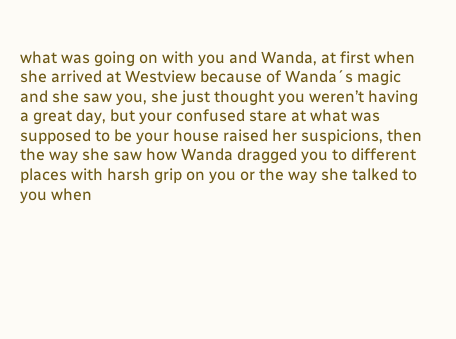what was going on with you and Wanda, at first when she arrived at Westview because of Wanda´s magic and she saw you, she just thought you weren’t having a great day, but your confused stare at what was supposed to be your house raised her suspicions, then the way she saw how Wanda dragged you to different places with harsh grip on you or the way she talked to you when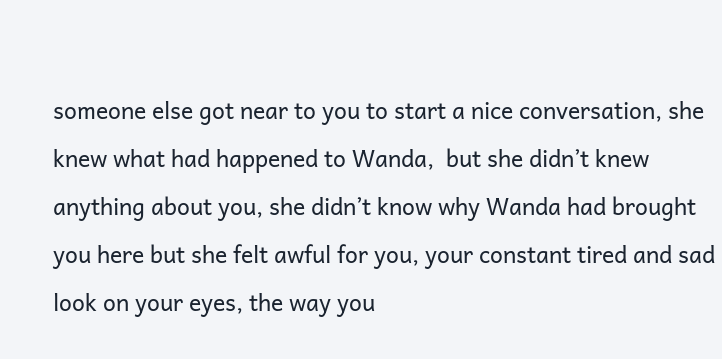someone else got near to you to start a nice conversation, she knew what had happened to Wanda,  but she didn’t knew anything about you, she didn’t know why Wanda had brought you here but she felt awful for you, your constant tired and sad look on your eyes, the way you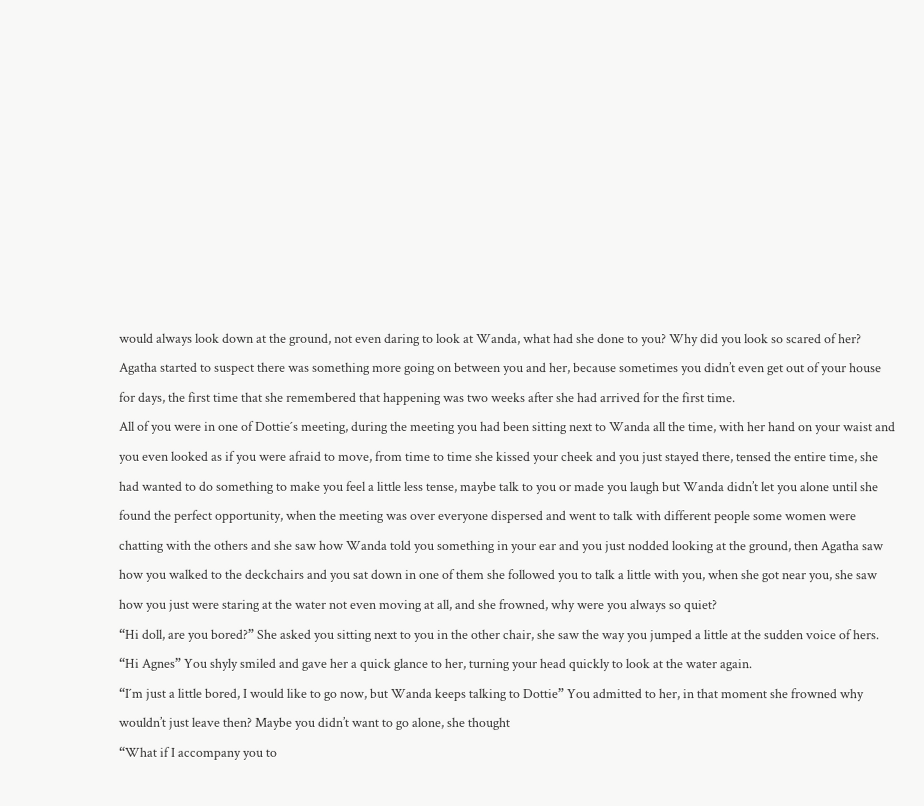would always look down at the ground, not even daring to look at Wanda, what had she done to you? Why did you look so scared of her? Agatha started to suspect there was something more going on between you and her, because sometimes you didn’t even get out of your house for days, the first time that she remembered that happening was two weeks after she had arrived for the first time.
All of you were in one of Dottie´s meeting, during the meeting you had been sitting next to Wanda all the time, with her hand on your waist and you even looked as if you were afraid to move, from time to time she kissed your cheek and you just stayed there, tensed the entire time, she had wanted to do something to make you feel a little less tense, maybe talk to you or made you laugh but Wanda didn’t let you alone until she found the perfect opportunity, when the meeting was over everyone dispersed and went to talk with different people some women were chatting with the others and she saw how Wanda told you something in your ear and you just nodded looking at the ground, then Agatha saw how you walked to the deckchairs and you sat down in one of them she followed you to talk a little with you, when she got near you, she saw how you just were staring at the water not even moving at all, and she frowned, why were you always so quiet?
“Hi doll, are you bored?” She asked you sitting next to you in the other chair, she saw the way you jumped a little at the sudden voice of hers.
“Hi Agnes” You shyly smiled and gave her a quick glance to her, turning your head quickly to look at the water again.
“I´m just a little bored, I would like to go now, but Wanda keeps talking to Dottie” You admitted to her, in that moment she frowned why wouldn’t just leave then? Maybe you didn’t want to go alone, she thought
“What if I accompany you to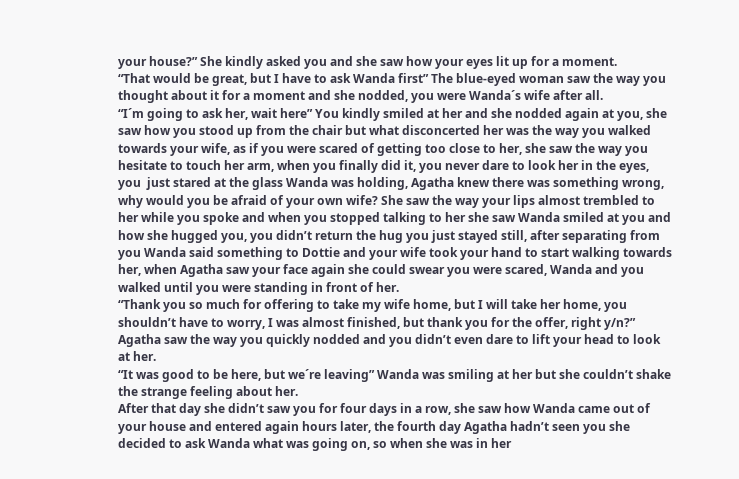your house?” She kindly asked you and she saw how your eyes lit up for a moment.
“That would be great, but I have to ask Wanda first” The blue-eyed woman saw the way you thought about it for a moment and she nodded, you were Wanda´s wife after all.
“I´m going to ask her, wait here” You kindly smiled at her and she nodded again at you, she saw how you stood up from the chair but what disconcerted her was the way you walked towards your wife, as if you were scared of getting too close to her, she saw the way you hesitate to touch her arm, when you finally did it, you never dare to look her in the eyes, you  just stared at the glass Wanda was holding, Agatha knew there was something wrong, why would you be afraid of your own wife? She saw the way your lips almost trembled to her while you spoke and when you stopped talking to her she saw Wanda smiled at you and how she hugged you, you didn’t return the hug you just stayed still, after separating from you Wanda said something to Dottie and your wife took your hand to start walking towards her, when Agatha saw your face again she could swear you were scared, Wanda and you walked until you were standing in front of her.
“Thank you so much for offering to take my wife home, but I will take her home, you shouldn’t have to worry, I was almost finished, but thank you for the offer, right y/n?”
Agatha saw the way you quickly nodded and you didn’t even dare to lift your head to look at her.
“It was good to be here, but we´re leaving” Wanda was smiling at her but she couldn’t shake the strange feeling about her.
After that day she didn’t saw you for four days in a row, she saw how Wanda came out of your house and entered again hours later, the fourth day Agatha hadn’t seen you she decided to ask Wanda what was going on, so when she was in her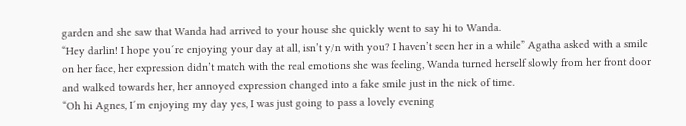garden and she saw that Wanda had arrived to your house she quickly went to say hi to Wanda.
“Hey darlin! I hope you´re enjoying your day at all, isn’t y/n with you? I haven’t seen her in a while” Agatha asked with a smile on her face, her expression didn’t match with the real emotions she was feeling, Wanda turned herself slowly from her front door and walked towards her, her annoyed expression changed into a fake smile just in the nick of time.
“Oh hi Agnes, I´m enjoying my day yes, I was just going to pass a lovely evening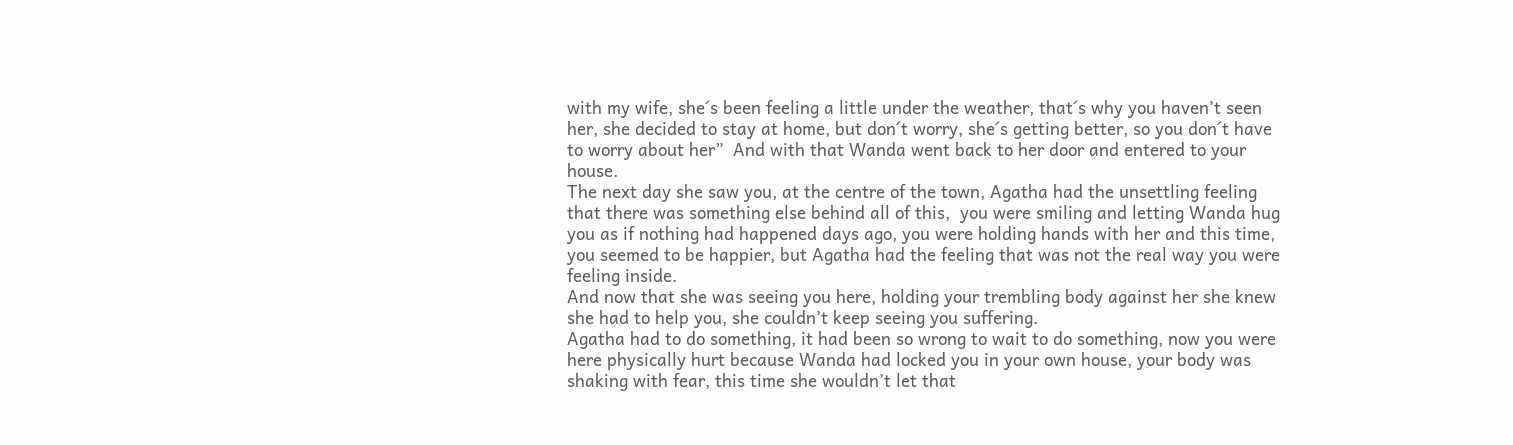with my wife, she´s been feeling a little under the weather, that´s why you haven’t seen her, she decided to stay at home, but don´t worry, she´s getting better, so you don´t have to worry about her”  And with that Wanda went back to her door and entered to your house.
The next day she saw you, at the centre of the town, Agatha had the unsettling feeling that there was something else behind all of this,  you were smiling and letting Wanda hug you as if nothing had happened days ago, you were holding hands with her and this time, you seemed to be happier, but Agatha had the feeling that was not the real way you were feeling inside.
And now that she was seeing you here, holding your trembling body against her she knew she had to help you, she couldn’t keep seeing you suffering.
Agatha had to do something, it had been so wrong to wait to do something, now you were here physically hurt because Wanda had locked you in your own house, your body was shaking with fear, this time she wouldn’t let that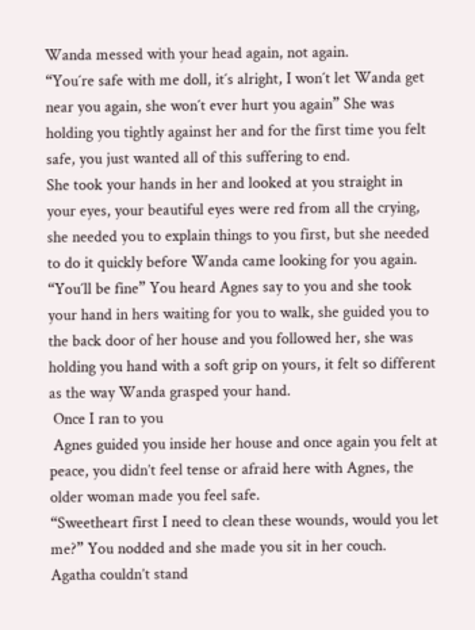Wanda messed with your head again, not again.
“You´re safe with me doll, it´s alright, I won´t let Wanda get near you again, she won´t ever hurt you again” She was holding you tightly against her and for the first time you felt safe, you just wanted all of this suffering to end.
She took your hands in her and looked at you straight in your eyes, your beautiful eyes were red from all the crying, she needed you to explain things to you first, but she needed to do it quickly before Wanda came looking for you again.
“You´ll be fine” You heard Agnes say to you and she took your hand in hers waiting for you to walk, she guided you to the back door of her house and you followed her, she was holding you hand with a soft grip on yours, it felt so different as the way Wanda grasped your hand.
 Once I ran to you
 Agnes guided you inside her house and once again you felt at peace, you didn’t feel tense or afraid here with Agnes, the older woman made you feel safe.
“Sweetheart first I need to clean these wounds, would you let me?” You nodded and she made you sit in her couch.
Agatha couldn’t stand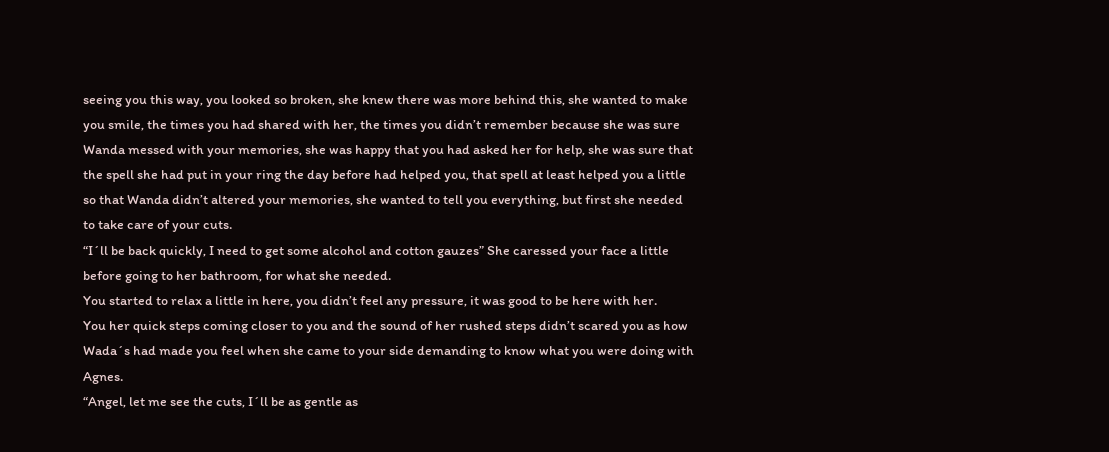seeing you this way, you looked so broken, she knew there was more behind this, she wanted to make you smile, the times you had shared with her, the times you didn’t remember because she was sure Wanda messed with your memories, she was happy that you had asked her for help, she was sure that the spell she had put in your ring the day before had helped you, that spell at least helped you a little so that Wanda didn’t altered your memories, she wanted to tell you everything, but first she needed to take care of your cuts.
“I´ll be back quickly, I need to get some alcohol and cotton gauzes” She caressed your face a little before going to her bathroom, for what she needed.
You started to relax a little in here, you didn’t feel any pressure, it was good to be here with her.
You her quick steps coming closer to you and the sound of her rushed steps didn’t scared you as how Wada´s had made you feel when she came to your side demanding to know what you were doing with Agnes.
“Angel, let me see the cuts, I´ll be as gentle as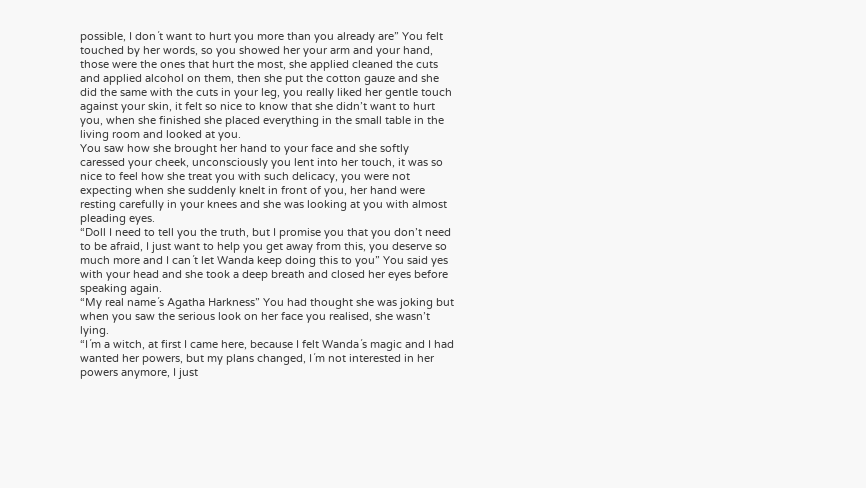possible, I don´t want to hurt you more than you already are” You felt touched by her words, so you showed her your arm and your hand, those were the ones that hurt the most, she applied cleaned the cuts and applied alcohol on them, then she put the cotton gauze and she did the same with the cuts in your leg, you really liked her gentle touch against your skin, it felt so nice to know that she didn’t want to hurt you, when she finished she placed everything in the small table in the living room and looked at you.
You saw how she brought her hand to your face and she softly caressed your cheek, unconsciously you lent into her touch, it was so nice to feel how she treat you with such delicacy, you were not expecting when she suddenly knelt in front of you, her hand were resting carefully in your knees and she was looking at you with almost pleading eyes.
“Doll I need to tell you the truth, but I promise you that you don’t need to be afraid, I just want to help you get away from this, you deserve so much more and I can´t let Wanda keep doing this to you” You said yes with your head and she took a deep breath and closed her eyes before speaking again.
“My real name´s Agatha Harkness” You had thought she was joking but when you saw the serious look on her face you realised, she wasn’t lying.
“I´m a witch, at first I came here, because I felt Wanda´s magic and I had wanted her powers, but my plans changed, I´m not interested in her powers anymore, I just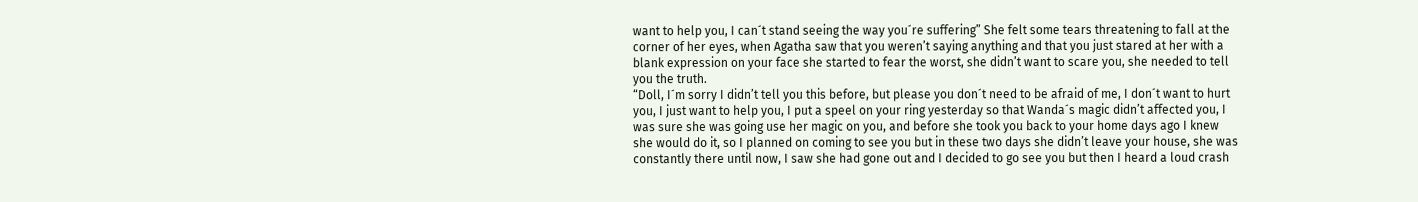want to help you, I can´t stand seeing the way you´re suffering” She felt some tears threatening to fall at the corner of her eyes, when Agatha saw that you weren’t saying anything and that you just stared at her with a blank expression on your face she started to fear the worst, she didn’t want to scare you, she needed to tell you the truth.
“Doll, I´m sorry I didn’t tell you this before, but please you don´t need to be afraid of me, I don´t want to hurt you, I just want to help you, I put a speel on your ring yesterday so that Wanda´s magic didn’t affected you, I was sure she was going use her magic on you, and before she took you back to your home days ago I knew she would do it, so I planned on coming to see you but in these two days she didn’t leave your house, she was constantly there until now, I saw she had gone out and I decided to go see you but then I heard a loud crash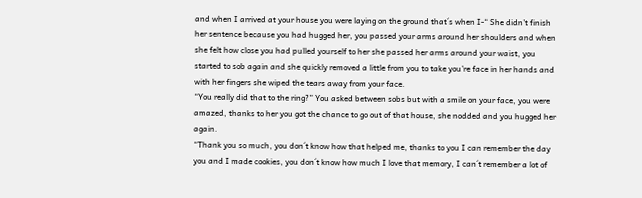and when I arrived at your house you were laying on the ground that´s when I-“ She didn’t finish her sentence because you had hugged her, you passed your arms around her shoulders and when she felt how close you had pulled yourself to her she passed her arms around your waist, you started to sob again and she quickly removed a little from you to take you’re face in her hands and with her fingers she wiped the tears away from your face.
“You really did that to the ring?” You asked between sobs but with a smile on your face, you were amazed, thanks to her you got the chance to go out of that house, she nodded and you hugged her again.
“Thank you so much, you don´t know how that helped me, thanks to you I can remember the day you and I made cookies, you don´t know how much I love that memory, I can´t remember a lot of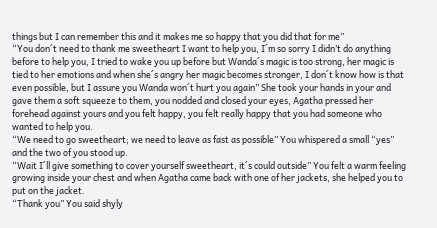things but I can remember this and it makes me so happy that you did that for me”
“You don´t need to thank me sweetheart I want to help you, I´m so sorry I didn’t do anything before to help you, I tried to wake you up before but Wanda´s magic is too strong, her magic is tied to her emotions and when she´s angry her magic becomes stronger, I don´t know how is that even possible, but I assure you Wanda won´t hurt you again” She took your hands in your and gave them a soft squeeze to them, you nodded and closed your eyes, Agatha pressed her forehead against yours and you felt happy, you felt really happy that you had someone who wanted to help you.
“We need to go sweetheart; we need to leave as fast as possible” You whispered a small “yes” and the two of you stood up.
“Wait I´ll give something to cover yourself sweetheart, it´s could outside” You felt a warm feeling growing inside your chest and when Agatha came back with one of her jackets, she helped you to put on the jacket.
“Thank you” You said shyly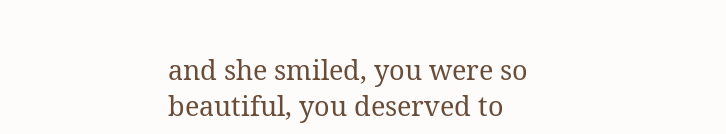and she smiled, you were so beautiful, you deserved to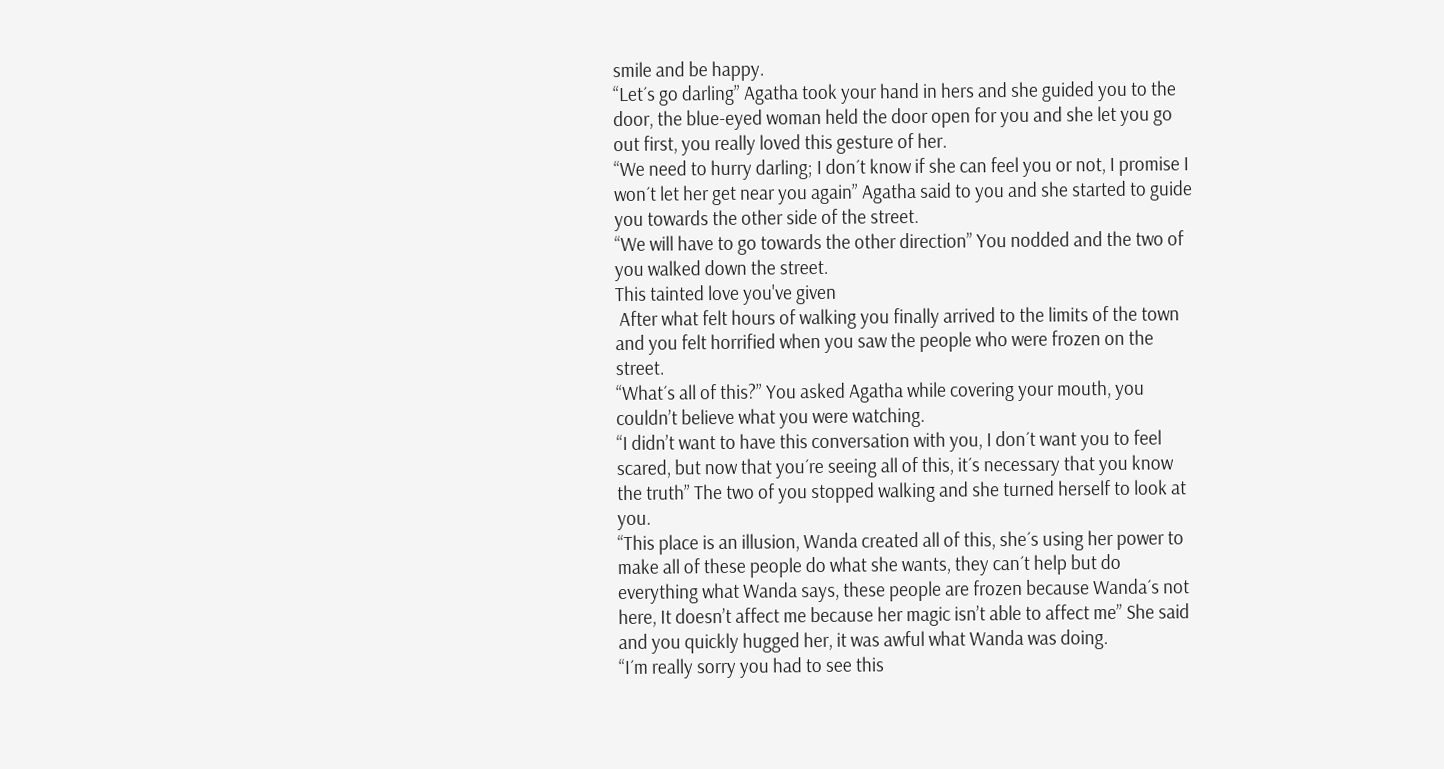smile and be happy.
“Let´s go darling” Agatha took your hand in hers and she guided you to the door, the blue-eyed woman held the door open for you and she let you go out first, you really loved this gesture of her.
“We need to hurry darling; I don´t know if she can feel you or not, I promise I won´t let her get near you again” Agatha said to you and she started to guide you towards the other side of the street.
“We will have to go towards the other direction” You nodded and the two of you walked down the street.
This tainted love you've given
 After what felt hours of walking you finally arrived to the limits of the town and you felt horrified when you saw the people who were frozen on the street.
“What´s all of this?” You asked Agatha while covering your mouth, you couldn’t believe what you were watching.
“I didn’t want to have this conversation with you, I don´t want you to feel scared, but now that you´re seeing all of this, it´s necessary that you know the truth” The two of you stopped walking and she turned herself to look at you.
“This place is an illusion, Wanda created all of this, she´s using her power to make all of these people do what she wants, they can´t help but do everything what Wanda says, these people are frozen because Wanda´s not here, It doesn’t affect me because her magic isn’t able to affect me” She said and you quickly hugged her, it was awful what Wanda was doing.
“I´m really sorry you had to see this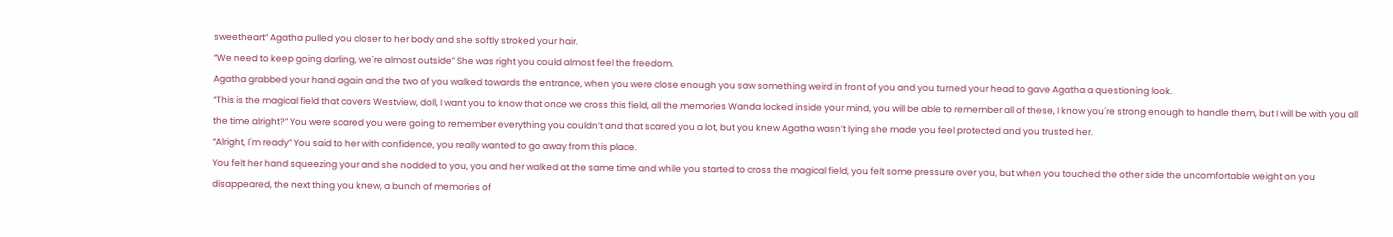sweetheart” Agatha pulled you closer to her body and she softly stroked your hair.
“We need to keep going darling, we´re almost outside” She was right you could almost feel the freedom.
Agatha grabbed your hand again and the two of you walked towards the entrance, when you were close enough you saw something weird in front of you and you turned your head to gave Agatha a questioning look.
“This is the magical field that covers Westview, doll, I want you to know that once we cross this field, all the memories Wanda locked inside your mind, you will be able to remember all of these, I know you´re strong enough to handle them, but I will be with you all the time alright?” You were scared you were going to remember everything you couldn’t and that scared you a lot, but you knew Agatha wasn’t lying she made you feel protected and you trusted her.
“Alright, I´m ready” You said to her with confidence, you really wanted to go away from this place.
You felt her hand squeezing your and she nodded to you, you and her walked at the same time and while you started to cross the magical field, you felt some pressure over you, but when you touched the other side the uncomfortable weight on you disappeared, the next thing you knew, a bunch of memories of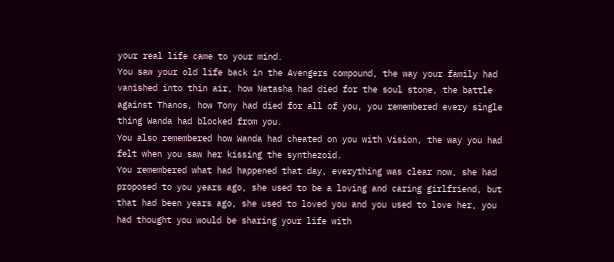your real life came to your mind.
You saw your old life back in the Avengers compound, the way your family had vanished into thin air, how Natasha had died for the soul stone, the battle against Thanos, how Tony had died for all of you, you remembered every single thing Wanda had blocked from you.
You also remembered how Wanda had cheated on you with Vision, the way you had felt when you saw her kissing the synthezoid.
You remembered what had happened that day, everything was clear now, she had proposed to you years ago, she used to be a loving and caring girlfriend, but that had been years ago, she used to loved you and you used to love her, you had thought you would be sharing your life with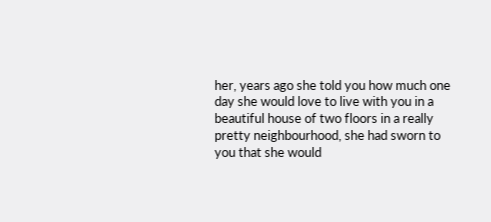her, years ago she told you how much one day she would love to live with you in a beautiful house of two floors in a really pretty neighbourhood, she had sworn to you that she would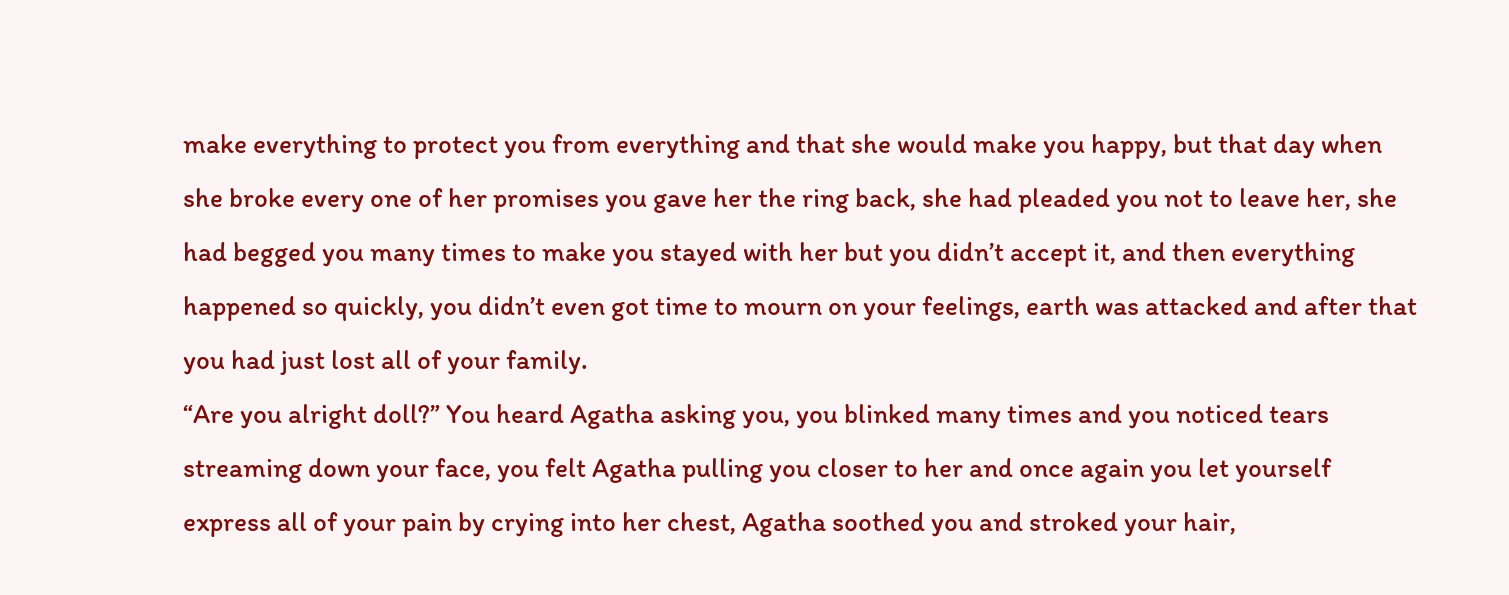make everything to protect you from everything and that she would make you happy, but that day when she broke every one of her promises you gave her the ring back, she had pleaded you not to leave her, she had begged you many times to make you stayed with her but you didn’t accept it, and then everything happened so quickly, you didn’t even got time to mourn on your feelings, earth was attacked and after that you had just lost all of your family.
“Are you alright doll?” You heard Agatha asking you, you blinked many times and you noticed tears streaming down your face, you felt Agatha pulling you closer to her and once again you let yourself express all of your pain by crying into her chest, Agatha soothed you and stroked your hair,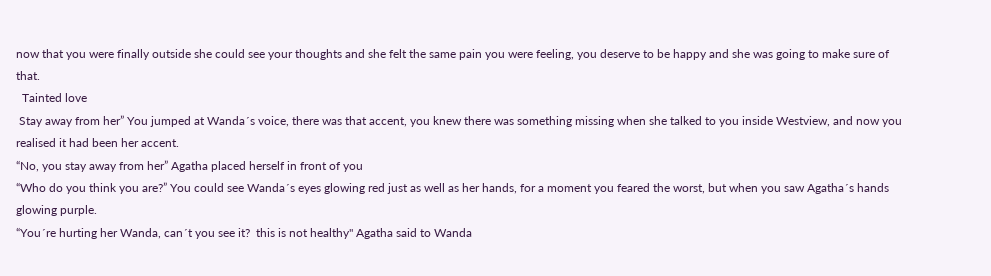now that you were finally outside she could see your thoughts and she felt the same pain you were feeling, you deserve to be happy and she was going to make sure of that.
  Tainted love
 Stay away from her” You jumped at Wanda´s voice, there was that accent, you knew there was something missing when she talked to you inside Westview, and now you realised it had been her accent.
“No, you stay away from her” Agatha placed herself in front of you
“Who do you think you are?” You could see Wanda´s eyes glowing red just as well as her hands, for a moment you feared the worst, but when you saw Agatha´s hands glowing purple.
“You´re hurting her Wanda, can´t you see it?  this is not healthy" Agatha said to Wanda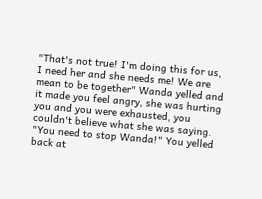"That's not true! I'm doing this for us, I need her and she needs me! We are mean to be together" Wanda yelled and it made you feel angry, she was hurting you and you were exhausted, you couldn't believe what she was saying.
"You need to stop Wanda!" You yelled back at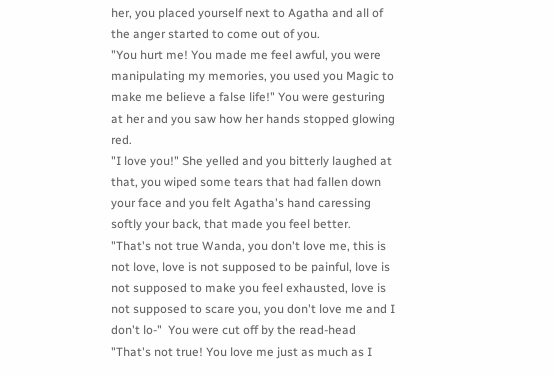her, you placed yourself next to Agatha and all of the anger started to come out of you.
"You hurt me! You made me feel awful, you were manipulating my memories, you used you Magic to make me believe a false life!" You were gesturing at her and you saw how her hands stopped glowing red.
"I love you!" She yelled and you bitterly laughed at that, you wiped some tears that had fallen down your face and you felt Agatha's hand caressing softly your back, that made you feel better.
"That's not true Wanda, you don't love me, this is not love, love is not supposed to be painful, love is not supposed to make you feel exhausted, love is not supposed to scare you, you don't love me and I don't lo-"  You were cut off by the read-head
"That's not true! You love me just as much as I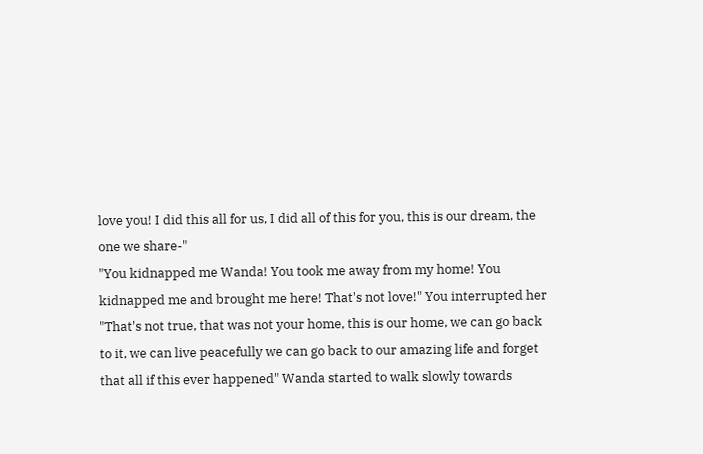love you! I did this all for us, I did all of this for you, this is our dream, the one we share-"
"You kidnapped me Wanda! You took me away from my home! You kidnapped me and brought me here! That's not love!" You interrupted her
"That's not true, that was not your home, this is our home, we can go back to it, we can live peacefully we can go back to our amazing life and forget that all if this ever happened" Wanda started to walk slowly towards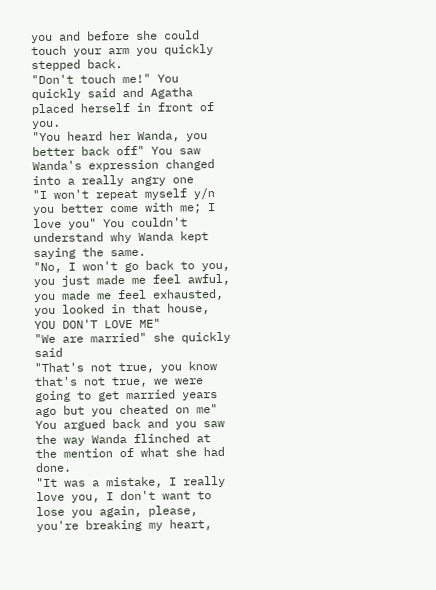you and before she could touch your arm you quickly stepped back.
"Don't touch me!" You quickly said and Agatha placed herself in front of you.
"You heard her Wanda, you better back off" You saw Wanda's expression changed into a really angry one
"I won't repeat myself y/n you better come with me; I love you" You couldn't understand why Wanda kept saying the same.
"No, I won't go back to you, you just made me feel awful, you made me feel exhausted, you looked in that house, YOU DON'T LOVE ME"
"We are married" she quickly said
"That's not true, you know that's not true, we were going to get married years ago but you cheated on me"
You argued back and you saw the way Wanda flinched at the mention of what she had done.
"It was a mistake, I really love you, I don't want to lose you again, please, you're breaking my heart,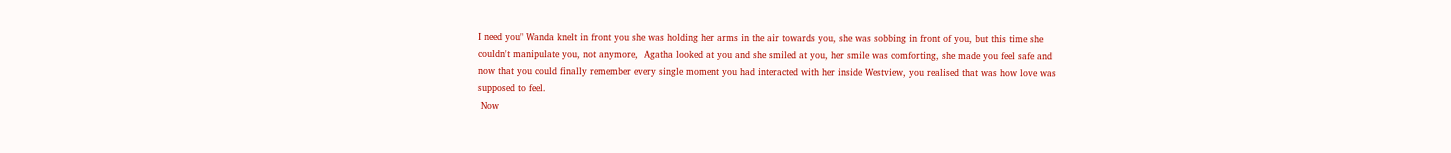I need you" Wanda knelt in front you she was holding her arms in the air towards you, she was sobbing in front of you, but this time she couldn't manipulate you, not anymore,  Agatha looked at you and she smiled at you, her smile was comforting, she made you feel safe and now that you could finally remember every single moment you had interacted with her inside Westview, you realised that was how love was supposed to feel.
 Now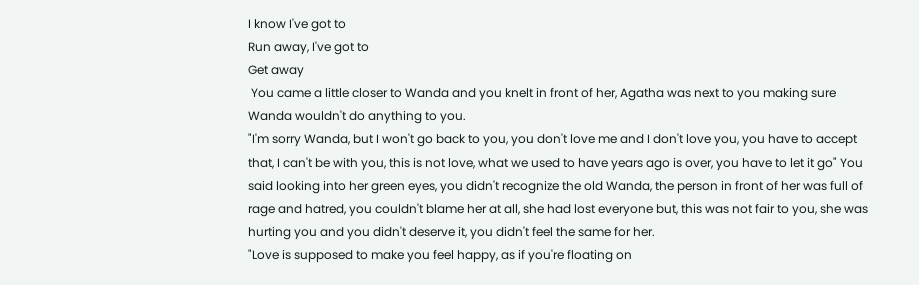I know I've got to
Run away, I've got to
Get away
 You came a little closer to Wanda and you knelt in front of her, Agatha was next to you making sure Wanda wouldn't do anything to you.
"I'm sorry Wanda, but I won't go back to you, you don't love me and I don't love you, you have to accept that, I can't be with you, this is not love, what we used to have years ago is over, you have to let it go" You said looking into her green eyes, you didn't recognize the old Wanda, the person in front of her was full of rage and hatred, you couldn't blame her at all, she had lost everyone but, this was not fair to you, she was hurting you and you didn't deserve it, you didn't feel the same for her.
"Love is supposed to make you feel happy, as if you're floating on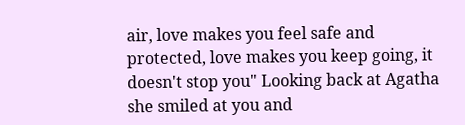air, love makes you feel safe and protected, love makes you keep going, it doesn't stop you" Looking back at Agatha she smiled at you and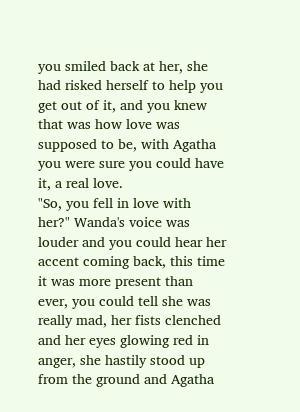you smiled back at her, she had risked herself to help you get out of it, and you knew that was how love was supposed to be, with Agatha you were sure you could have it, a real love.
"So, you fell in love with her?" Wanda's voice was louder and you could hear her accent coming back, this time it was more present than ever, you could tell she was really mad, her fists clenched and her eyes glowing red in anger, she hastily stood up from the ground and Agatha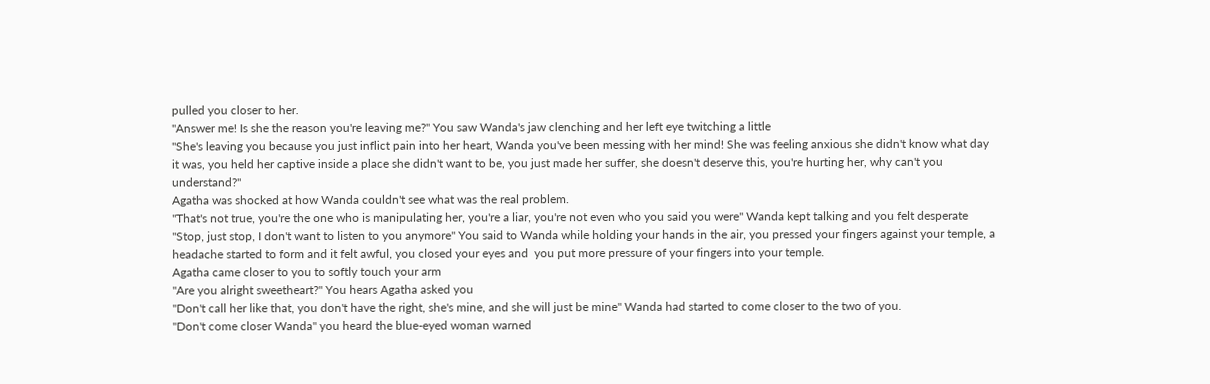pulled you closer to her.
"Answer me! Is she the reason you're leaving me?" You saw Wanda's jaw clenching and her left eye twitching a little
"She's leaving you because you just inflict pain into her heart, Wanda you've been messing with her mind! She was feeling anxious she didn't know what day it was, you held her captive inside a place she didn't want to be, you just made her suffer, she doesn't deserve this, you're hurting her, why can't you understand?"
Agatha was shocked at how Wanda couldn't see what was the real problem.
"That's not true, you're the one who is manipulating her, you're a liar, you're not even who you said you were" Wanda kept talking and you felt desperate
"Stop, just stop, I don't want to listen to you anymore" You said to Wanda while holding your hands in the air, you pressed your fingers against your temple, a headache started to form and it felt awful, you closed your eyes and  you put more pressure of your fingers into your temple.
Agatha came closer to you to softly touch your arm
"Are you alright sweetheart?" You hears Agatha asked you
"Don't call her like that, you don't have the right, she's mine, and she will just be mine" Wanda had started to come closer to the two of you.
"Don't come closer Wanda" you heard the blue-eyed woman warned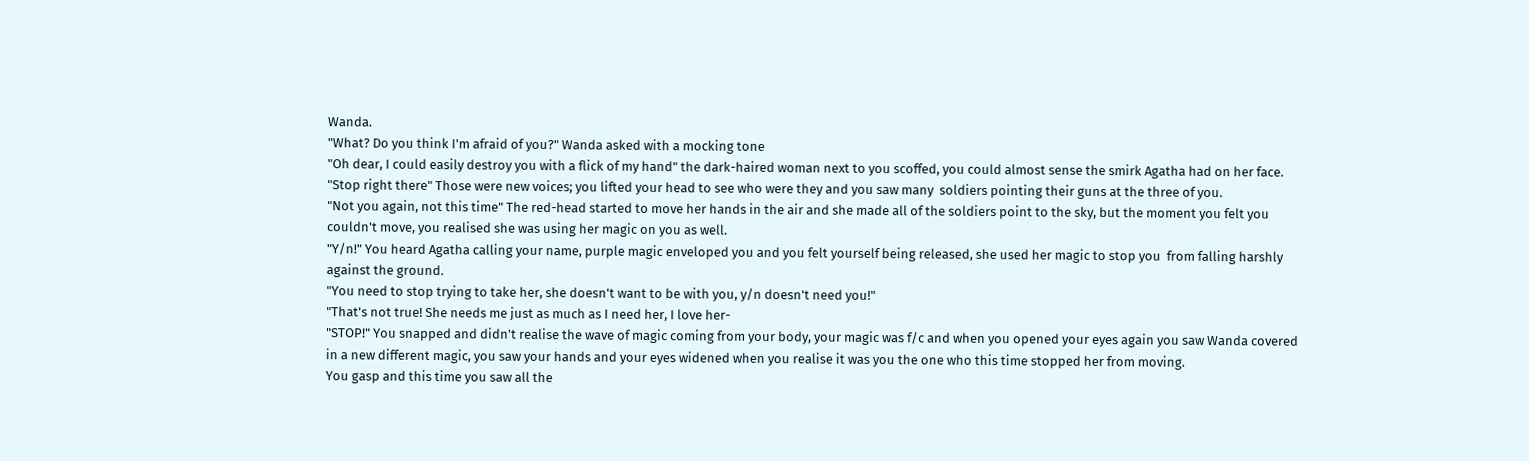Wanda.
"What? Do you think I'm afraid of you?" Wanda asked with a mocking tone
"Oh dear, I could easily destroy you with a flick of my hand" the dark-haired woman next to you scoffed, you could almost sense the smirk Agatha had on her face.
"Stop right there" Those were new voices; you lifted your head to see who were they and you saw many  soldiers pointing their guns at the three of you.
"Not you again, not this time" The red-head started to move her hands in the air and she made all of the soldiers point to the sky, but the moment you felt you couldn't move, you realised she was using her magic on you as well.
"Y/n!" You heard Agatha calling your name, purple magic enveloped you and you felt yourself being released, she used her magic to stop you  from falling harshly against the ground.
"You need to stop trying to take her, she doesn't want to be with you, y/n doesn't need you!"
"That's not true! She needs me just as much as I need her, I love her-
"STOP!" You snapped and didn't realise the wave of magic coming from your body, your magic was f/c and when you opened your eyes again you saw Wanda covered in a new different magic, you saw your hands and your eyes widened when you realise it was you the one who this time stopped her from moving.
You gasp and this time you saw all the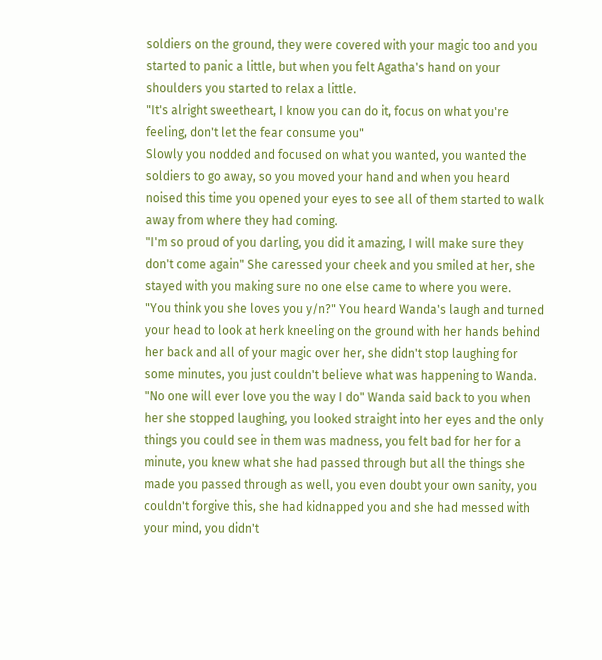soldiers on the ground, they were covered with your magic too and you started to panic a little, but when you felt Agatha's hand on your shoulders you started to relax a little.
"It's alright sweetheart, I know you can do it, focus on what you're feeling, don't let the fear consume you"
Slowly you nodded and focused on what you wanted, you wanted the soldiers to go away, so you moved your hand and when you heard noised this time you opened your eyes to see all of them started to walk away from where they had coming.
"I'm so proud of you darling, you did it amazing, I will make sure they don't come again" She caressed your cheek and you smiled at her, she stayed with you making sure no one else came to where you were.
"You think you she loves you y/n?" You heard Wanda's laugh and turned your head to look at herk kneeling on the ground with her hands behind her back and all of your magic over her, she didn't stop laughing for some minutes, you just couldn't believe what was happening to Wanda.
"No one will ever love you the way I do" Wanda said back to you when her she stopped laughing, you looked straight into her eyes and the only things you could see in them was madness, you felt bad for her for a minute, you knew what she had passed through but all the things she made you passed through as well, you even doubt your own sanity, you couldn't forgive this, she had kidnapped you and she had messed with your mind, you didn't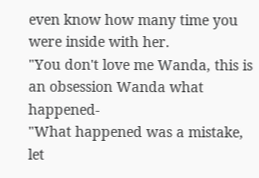even know how many time you were inside with her.
"You don't love me Wanda, this is an obsession Wanda what happened-
"What happened was a mistake, let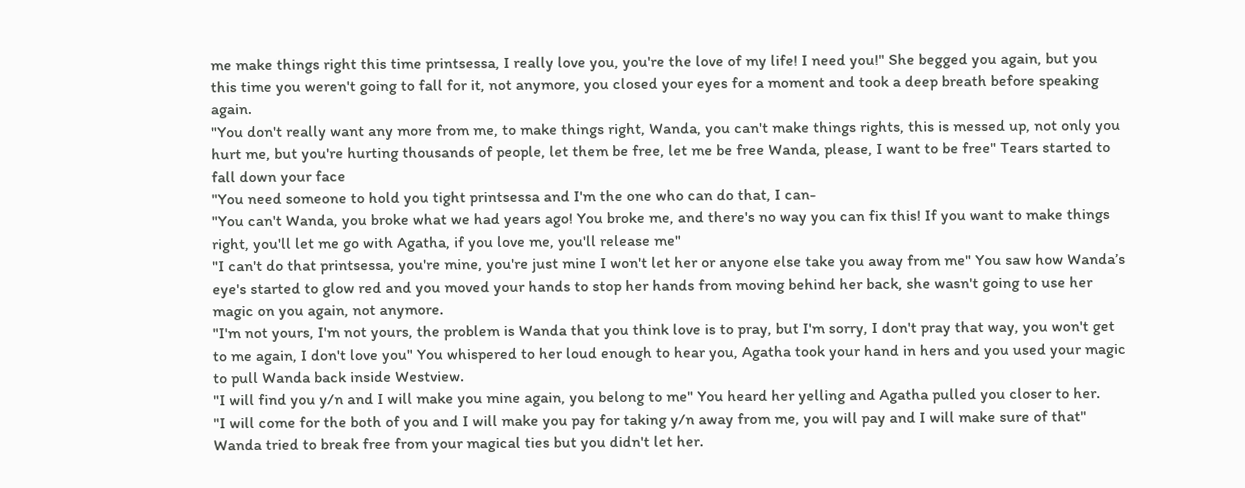me make things right this time printsessa, I really love you, you're the love of my life! I need you!" She begged you again, but you this time you weren't going to fall for it, not anymore, you closed your eyes for a moment and took a deep breath before speaking again.
"You don't really want any more from me, to make things right, Wanda, you can't make things rights, this is messed up, not only you hurt me, but you're hurting thousands of people, let them be free, let me be free Wanda, please, I want to be free" Tears started to fall down your face
"You need someone to hold you tight printsessa and I'm the one who can do that, I can-
"You can't Wanda, you broke what we had years ago! You broke me, and there's no way you can fix this! If you want to make things right, you'll let me go with Agatha, if you love me, you'll release me"
"I can't do that printsessa, you're mine, you're just mine I won't let her or anyone else take you away from me" You saw how Wanda’s eye's started to glow red and you moved your hands to stop her hands from moving behind her back, she wasn't going to use her magic on you again, not anymore.
"I'm not yours, I'm not yours, the problem is Wanda that you think love is to pray, but I'm sorry, I don't pray that way, you won't get to me again, I don't love you" You whispered to her loud enough to hear you, Agatha took your hand in hers and you used your magic to pull Wanda back inside Westview.
"I will find you y/n and I will make you mine again, you belong to me" You heard her yelling and Agatha pulled you closer to her.
"I will come for the both of you and I will make you pay for taking y/n away from me, you will pay and I will make sure of that" Wanda tried to break free from your magical ties but you didn't let her.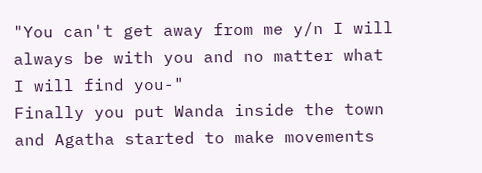"You can't get away from me y/n I will always be with you and no matter what I will find you-"
Finally you put Wanda inside the town and Agatha started to make movements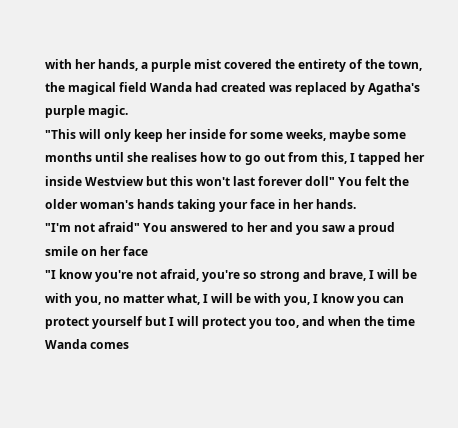with her hands, a purple mist covered the entirety of the town, the magical field Wanda had created was replaced by Agatha's purple magic.
"This will only keep her inside for some weeks, maybe some months until she realises how to go out from this, I tapped her inside Westview but this won't last forever doll" You felt the older woman's hands taking your face in her hands.
"I'm not afraid" You answered to her and you saw a proud smile on her face
"I know you're not afraid, you're so strong and brave, I will be with you, no matter what, I will be with you, I know you can protect yourself but I will protect you too, and when the time Wanda comes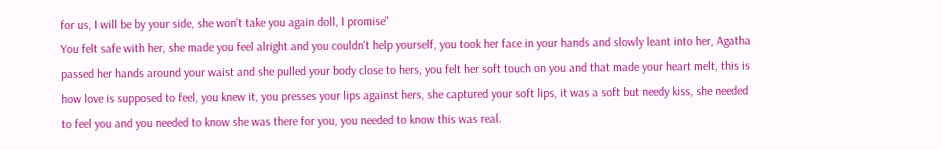for us, I will be by your side, she won't take you again doll, I promise"
You felt safe with her, she made you feel alright and you couldn't help yourself, you took her face in your hands and slowly leant into her, Agatha passed her hands around your waist and she pulled your body close to hers, you felt her soft touch on you and that made your heart melt, this is how love is supposed to feel, you knew it, you presses your lips against hers, she captured your soft lips, it was a soft but needy kiss, she needed to feel you and you needed to know she was there for you, you needed to know this was real.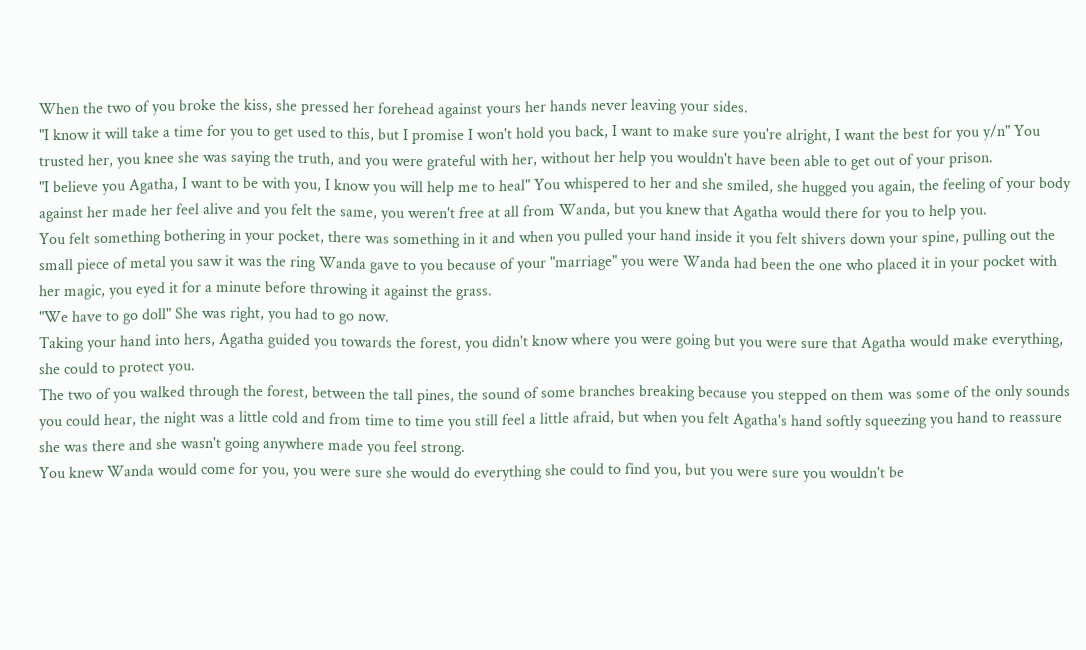When the two of you broke the kiss, she pressed her forehead against yours her hands never leaving your sides.
"I know it will take a time for you to get used to this, but I promise I won't hold you back, I want to make sure you're alright, I want the best for you y/n" You trusted her, you knee she was saying the truth, and you were grateful with her, without her help you wouldn't have been able to get out of your prison.
"I believe you Agatha, I want to be with you, I know you will help me to heal" You whispered to her and she smiled, she hugged you again, the feeling of your body against her made her feel alive and you felt the same, you weren't free at all from Wanda, but you knew that Agatha would there for you to help you.
You felt something bothering in your pocket, there was something in it and when you pulled your hand inside it you felt shivers down your spine, pulling out the small piece of metal you saw it was the ring Wanda gave to you because of your "marriage" you were Wanda had been the one who placed it in your pocket with her magic, you eyed it for a minute before throwing it against the grass.
"We have to go doll" She was right, you had to go now.
Taking your hand into hers, Agatha guided you towards the forest, you didn't know where you were going but you were sure that Agatha would make everything, she could to protect you.
The two of you walked through the forest, between the tall pines, the sound of some branches breaking because you stepped on them was some of the only sounds you could hear, the night was a little cold and from time to time you still feel a little afraid, but when you felt Agatha's hand softly squeezing you hand to reassure she was there and she wasn't going anywhere made you feel strong.
You knew Wanda would come for you, you were sure she would do everything she could to find you, but you were sure you wouldn't be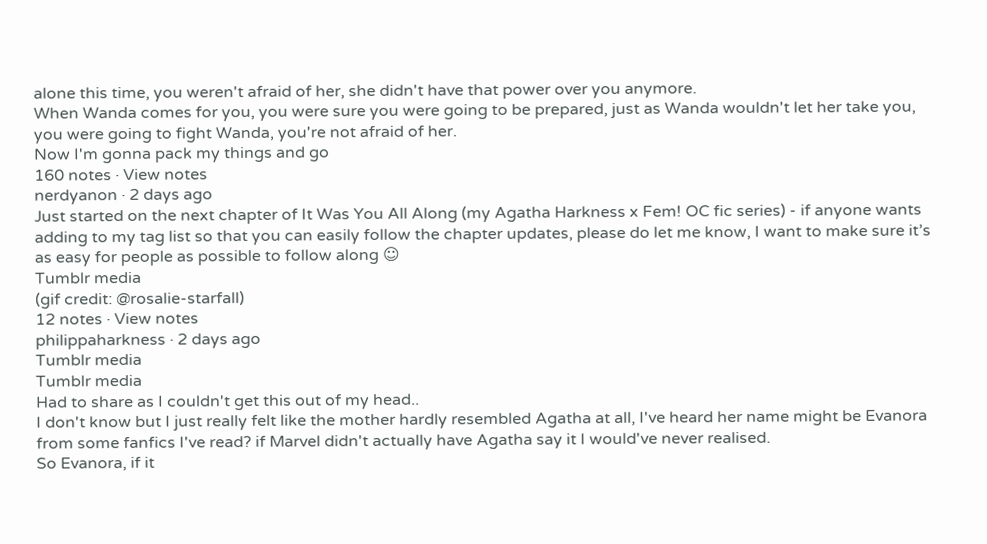alone this time, you weren't afraid of her, she didn't have that power over you anymore.
When Wanda comes for you, you were sure you were going to be prepared, just as Wanda wouldn't let her take you, you were going to fight Wanda, you're not afraid of her.
Now I'm gonna pack my things and go
160 notes · View notes
nerdyanon · 2 days ago
Just started on the next chapter of It Was You All Along (my Agatha Harkness x Fem! OC fic series) - if anyone wants adding to my tag list so that you can easily follow the chapter updates, please do let me know, I want to make sure it’s as easy for people as possible to follow along ☺
Tumblr media
(gif credit: @rosalie-starfall)
12 notes · View notes
philippaharkness · 2 days ago
Tumblr media
Tumblr media
Had to share as I couldn't get this out of my head..
I don't know but I just really felt like the mother hardly resembled Agatha at all, I've heard her name might be Evanora from some fanfics I've read? if Marvel didn't actually have Agatha say it I would've never realised.
So Evanora, if it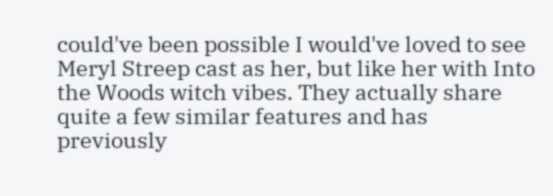could've been possible I would've loved to see Meryl Streep cast as her, but like her with Into the Woods witch vibes. They actually share quite a few similar features and has previously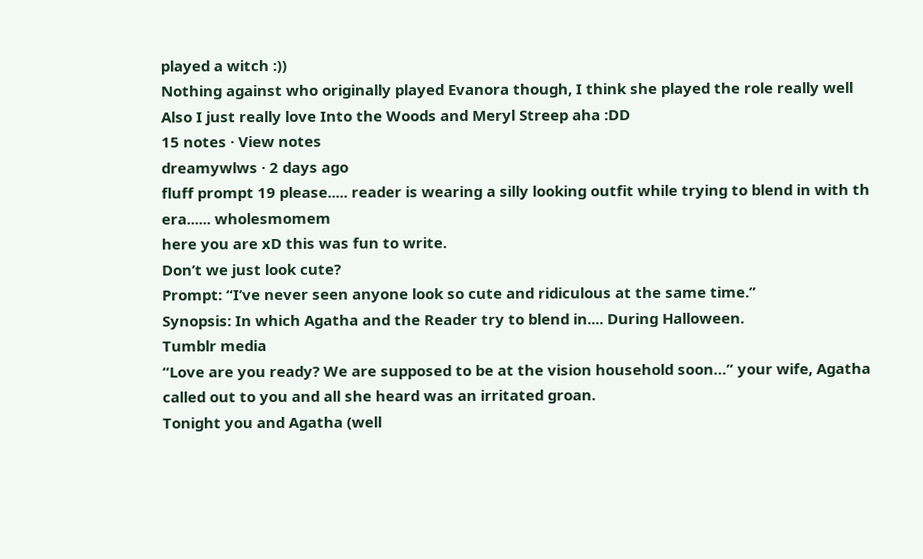played a witch :))
Nothing against who originally played Evanora though, I think she played the role really well
Also I just really love Into the Woods and Meryl Streep aha :DD
15 notes · View notes
dreamywlws · 2 days ago
fluff prompt 19 please..... reader is wearing a silly looking outfit while trying to blend in with th era...... wholesmomem
here you are xD this was fun to write.
Don’t we just look cute?
Prompt: “I’ve never seen anyone look so cute and ridiculous at the same time.”
Synopsis: In which Agatha and the Reader try to blend in.... During Halloween.
Tumblr media
“Love are you ready? We are supposed to be at the vision household soon…” your wife, Agatha called out to you and all she heard was an irritated groan.
Tonight you and Agatha (well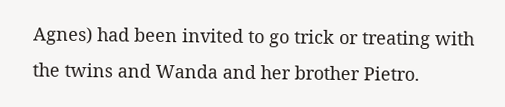Agnes) had been invited to go trick or treating with the twins and Wanda and her brother Pietro.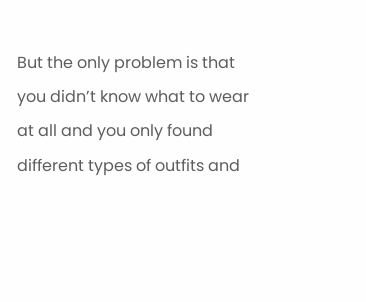But the only problem is that you didn’t know what to wear at all and you only found different types of outfits and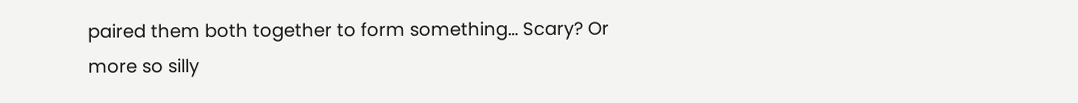paired them both together to form something… Scary? Or more so silly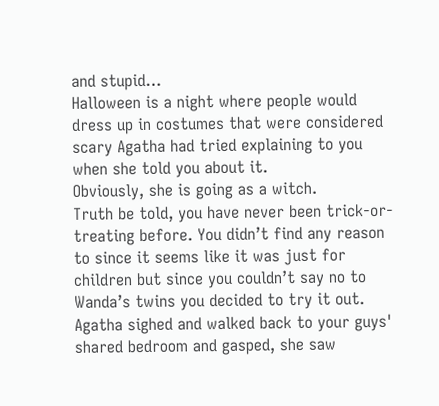and stupid…
Halloween is a night where people would dress up in costumes that were considered scary Agatha had tried explaining to you when she told you about it.
Obviously, she is going as a witch.
Truth be told, you have never been trick-or-treating before. You didn’t find any reason to since it seems like it was just for children but since you couldn’t say no to Wanda’s twins you decided to try it out.
Agatha sighed and walked back to your guys' shared bedroom and gasped, she saw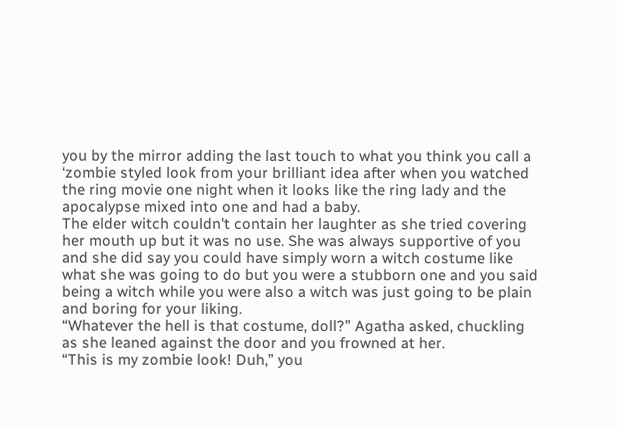you by the mirror adding the last touch to what you think you call a ‘zombie styled look from your brilliant idea after when you watched the ring movie one night when it looks like the ring lady and the apocalypse mixed into one and had a baby.
The elder witch couldn't contain her laughter as she tried covering her mouth up but it was no use. She was always supportive of you and she did say you could have simply worn a witch costume like what she was going to do but you were a stubborn one and you said being a witch while you were also a witch was just going to be plain and boring for your liking.
“Whatever the hell is that costume, doll?” Agatha asked, chuckling as she leaned against the door and you frowned at her.
“This is my zombie look! Duh,” you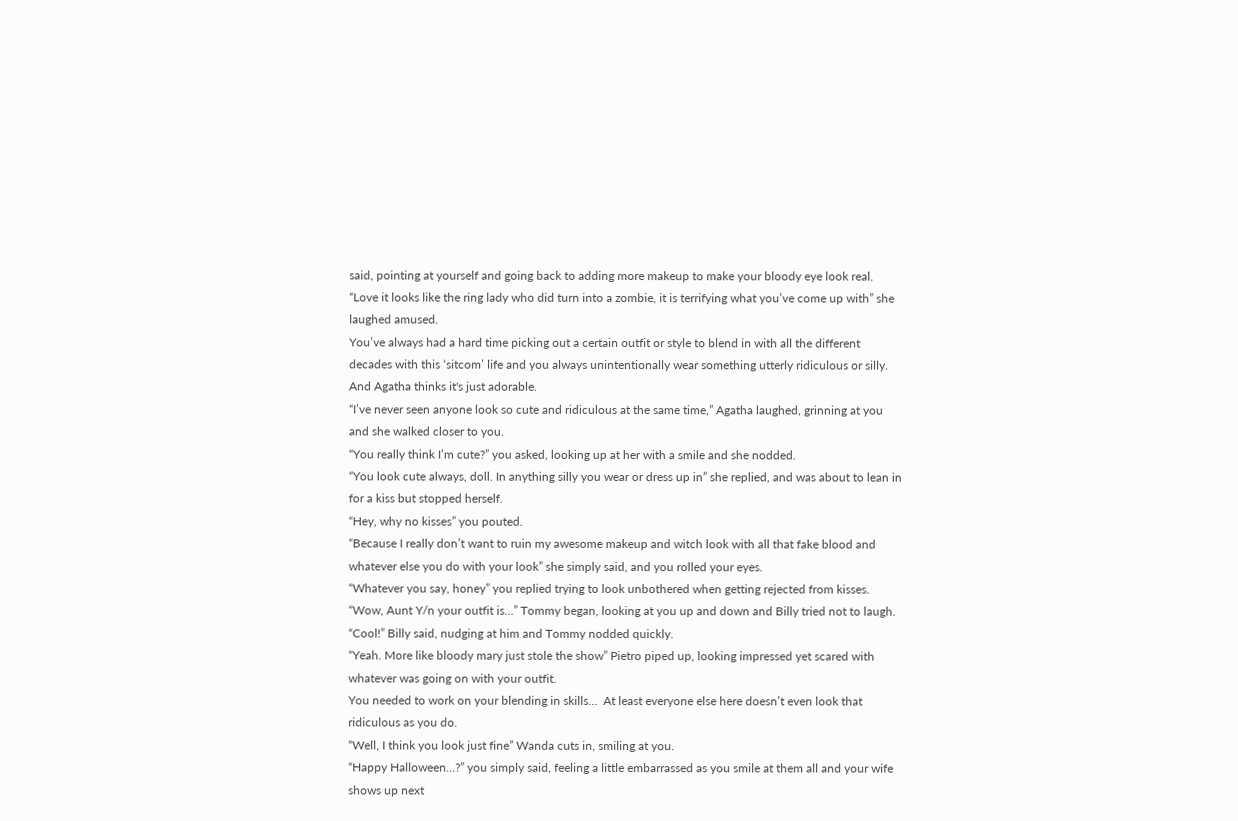said, pointing at yourself and going back to adding more makeup to make your bloody eye look real.
“Love it looks like the ring lady who did turn into a zombie, it is terrifying what you’ve come up with” she laughed amused.
You’ve always had a hard time picking out a certain outfit or style to blend in with all the different decades with this ‘sitcom’ life and you always unintentionally wear something utterly ridiculous or silly.
And Agatha thinks it's just adorable.
“I’ve never seen anyone look so cute and ridiculous at the same time,” Agatha laughed, grinning at you and she walked closer to you.
“You really think I’m cute?” you asked, looking up at her with a smile and she nodded.
“You look cute always, doll. In anything silly you wear or dress up in” she replied, and was about to lean in for a kiss but stopped herself.
“Hey, why no kisses” you pouted.
“Because I really don’t want to ruin my awesome makeup and witch look with all that fake blood and whatever else you do with your look” she simply said, and you rolled your eyes.
“Whatever you say, honey” you replied trying to look unbothered when getting rejected from kisses.
“Wow, Aunt Y/n your outfit is…” Tommy began, looking at you up and down and Billy tried not to laugh.
“Cool!” Billy said, nudging at him and Tommy nodded quickly.
“Yeah. More like bloody mary just stole the show” Pietro piped up, looking impressed yet scared with whatever was going on with your outfit.
You needed to work on your blending in skills…  At least everyone else here doesn’t even look that ridiculous as you do.
“Well, I think you look just fine” Wanda cuts in, smiling at you.
“Happy Halloween…?” you simply said, feeling a little embarrassed as you smile at them all and your wife shows up next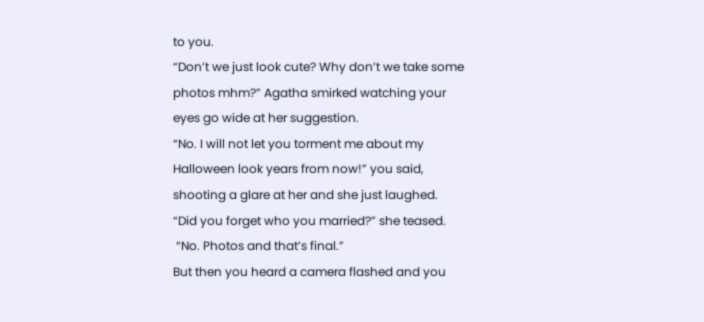to you.
“Don’t we just look cute? Why don’t we take some photos mhm?” Agatha smirked watching your eyes go wide at her suggestion.
“No. I will not let you torment me about my Halloween look years from now!” you said, shooting a glare at her and she just laughed.
“Did you forget who you married?” she teased.
 “No. Photos and that’s final.”
But then you heard a camera flashed and you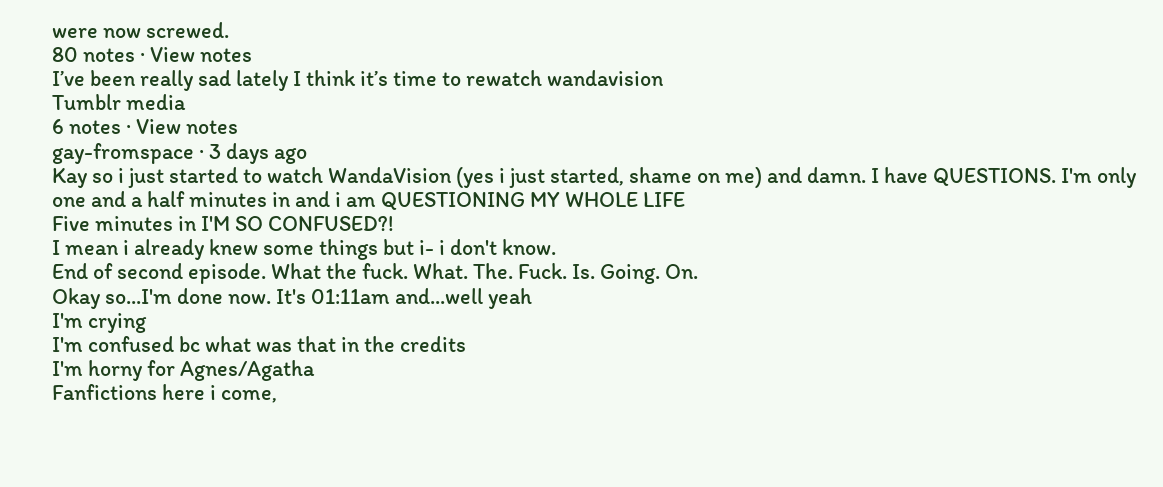were now screwed.
80 notes · View notes
I’ve been really sad lately I think it’s time to rewatch wandavision
Tumblr media
6 notes · View notes
gay-fromspace · 3 days ago
Kay so i just started to watch WandaVision (yes i just started, shame on me) and damn. I have QUESTIONS. I'm only one and a half minutes in and i am QUESTIONING MY WHOLE LIFE
Five minutes in I'M SO CONFUSED?!
I mean i already knew some things but i- i don't know.
End of second episode. What the fuck. What. The. Fuck. Is. Going. On.
Okay so...I'm done now. It's 01:11am and...well yeah
I'm crying
I'm confused bc what was that in the credits
I'm horny for Agnes/Agatha
Fanfictions here i come,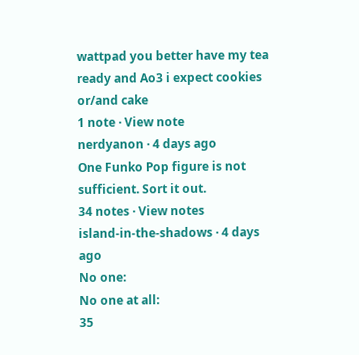wattpad you better have my tea ready and Ao3 i expect cookies or/and cake
1 note · View note
nerdyanon · 4 days ago
One Funko Pop figure is not sufficient. Sort it out.
34 notes · View notes
island-in-the-shadows · 4 days ago
No one:
No one at all:
35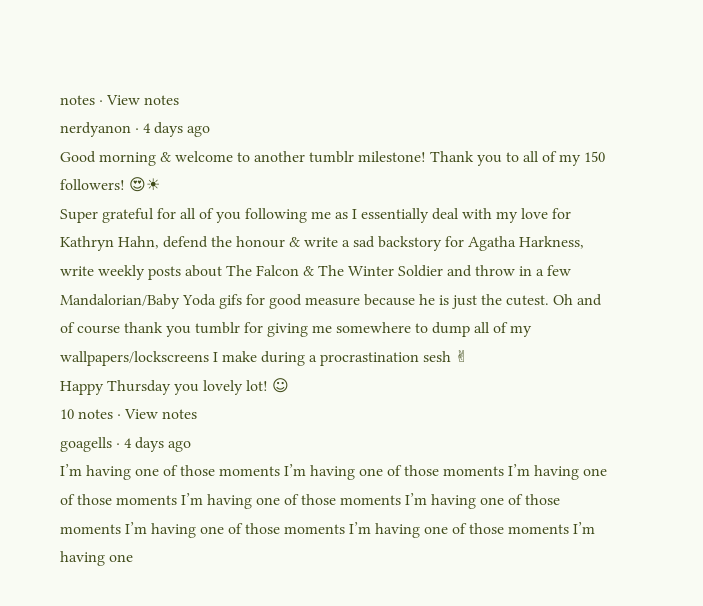notes · View notes
nerdyanon · 4 days ago
Good morning & welcome to another tumblr milestone! Thank you to all of my 150 followers! 😍☀
Super grateful for all of you following me as I essentially deal with my love for Kathryn Hahn, defend the honour & write a sad backstory for Agatha Harkness, write weekly posts about The Falcon & The Winter Soldier and throw in a few Mandalorian/Baby Yoda gifs for good measure because he is just the cutest. Oh and of course thank you tumblr for giving me somewhere to dump all of my wallpapers/lockscreens I make during a procrastination sesh ✌
Happy Thursday you lovely lot! ☺
10 notes · View notes
goagells · 4 days ago
I’m having one of those moments I’m having one of those moments I’m having one of those moments I’m having one of those moments I’m having one of those moments I’m having one of those moments I’m having one of those moments I’m having one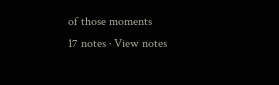of those moments
17 notes · View notes